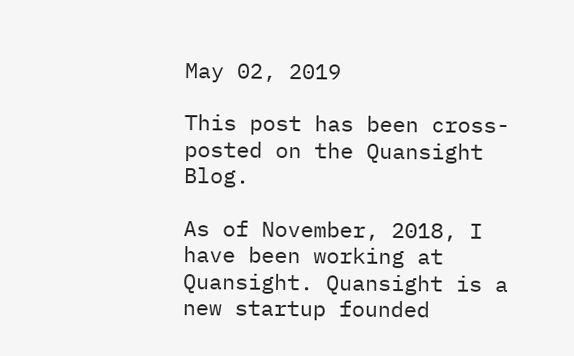May 02, 2019

This post has been cross-posted on the Quansight Blog.

As of November, 2018, I have been working at Quansight. Quansight is a new startup founded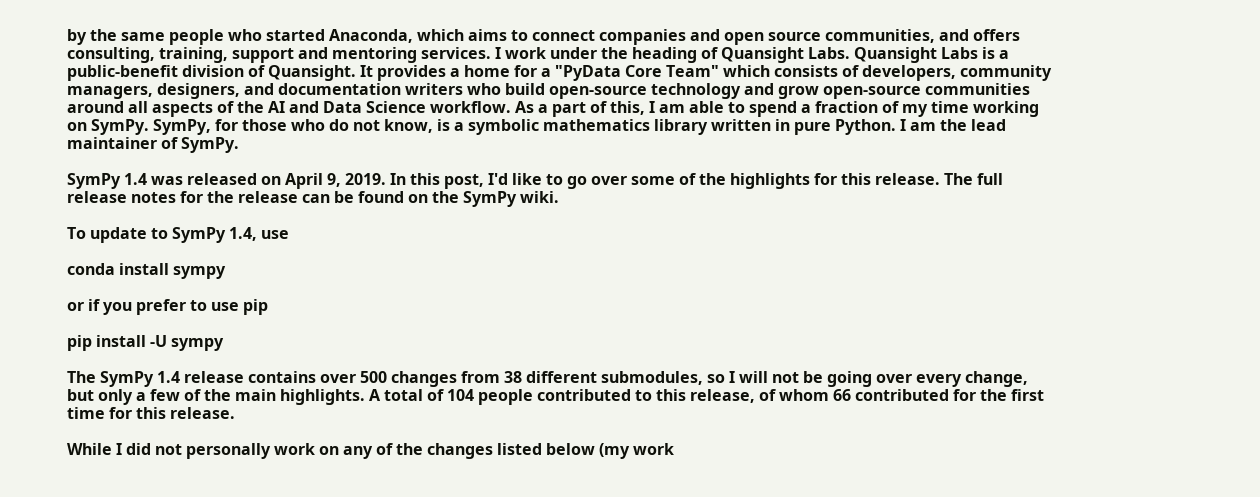by the same people who started Anaconda, which aims to connect companies and open source communities, and offers consulting, training, support and mentoring services. I work under the heading of Quansight Labs. Quansight Labs is a public-benefit division of Quansight. It provides a home for a "PyData Core Team" which consists of developers, community managers, designers, and documentation writers who build open-source technology and grow open-source communities around all aspects of the AI and Data Science workflow. As a part of this, I am able to spend a fraction of my time working on SymPy. SymPy, for those who do not know, is a symbolic mathematics library written in pure Python. I am the lead maintainer of SymPy.

SymPy 1.4 was released on April 9, 2019. In this post, I'd like to go over some of the highlights for this release. The full release notes for the release can be found on the SymPy wiki.

To update to SymPy 1.4, use

conda install sympy

or if you prefer to use pip

pip install -U sympy

The SymPy 1.4 release contains over 500 changes from 38 different submodules, so I will not be going over every change, but only a few of the main highlights. A total of 104 people contributed to this release, of whom 66 contributed for the first time for this release.

While I did not personally work on any of the changes listed below (my work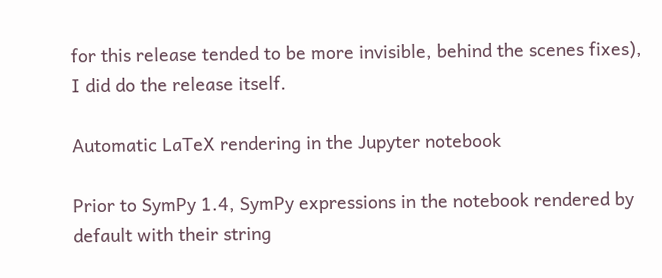for this release tended to be more invisible, behind the scenes fixes), I did do the release itself.

Automatic LaTeX rendering in the Jupyter notebook

Prior to SymPy 1.4, SymPy expressions in the notebook rendered by default with their string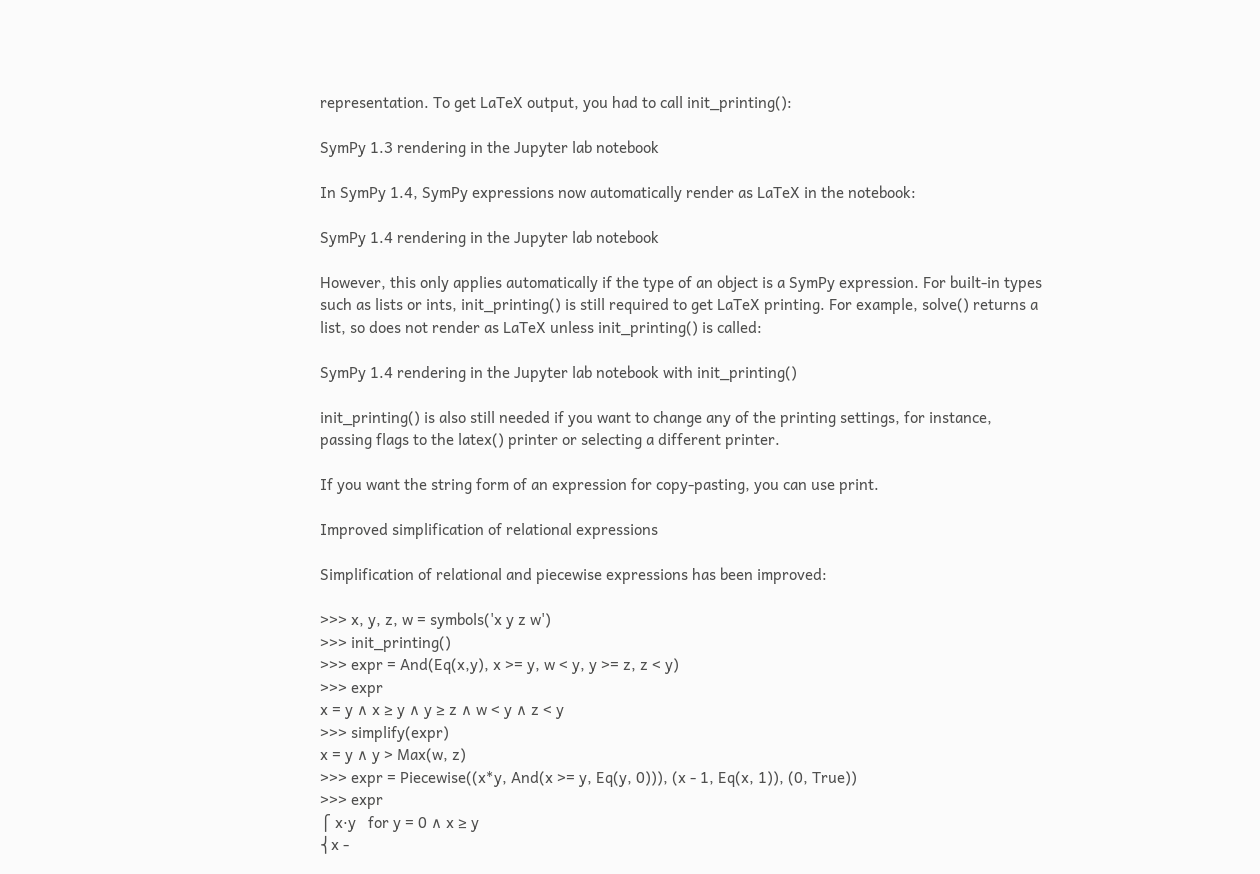representation. To get LaTeX output, you had to call init_printing():

SymPy 1.3 rendering in the Jupyter lab notebook

In SymPy 1.4, SymPy expressions now automatically render as LaTeX in the notebook:

SymPy 1.4 rendering in the Jupyter lab notebook

However, this only applies automatically if the type of an object is a SymPy expression. For built-in types such as lists or ints, init_printing() is still required to get LaTeX printing. For example, solve() returns a list, so does not render as LaTeX unless init_printing() is called:

SymPy 1.4 rendering in the Jupyter lab notebook with init_printing()

init_printing() is also still needed if you want to change any of the printing settings, for instance, passing flags to the latex() printer or selecting a different printer.

If you want the string form of an expression for copy-pasting, you can use print.

Improved simplification of relational expressions

Simplification of relational and piecewise expressions has been improved:

>>> x, y, z, w = symbols('x y z w')
>>> init_printing()
>>> expr = And(Eq(x,y), x >= y, w < y, y >= z, z < y)
>>> expr
x = y ∧ x ≥ y ∧ y ≥ z ∧ w < y ∧ z < y
>>> simplify(expr)
x = y ∧ y > Max(w, z)
>>> expr = Piecewise((x*y, And(x >= y, Eq(y, 0))), (x - 1, Eq(x, 1)), (0, True))
>>> expr
⎧ x⋅y   for y = 0 ∧ x ≥ y
⎨x -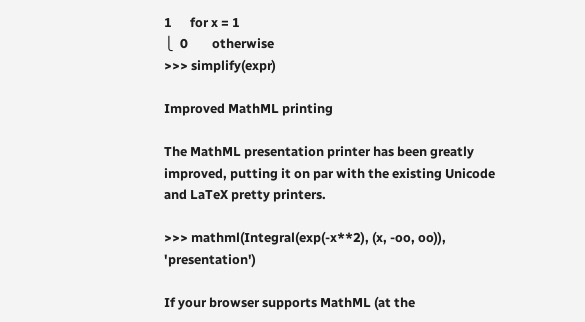1      for x = 1
⎩  0        otherwise
>>> simplify(expr)

Improved MathML printing

The MathML presentation printer has been greatly improved, putting it on par with the existing Unicode and LaTeX pretty printers.

>>> mathml(Integral(exp(-x**2), (x, -oo, oo)), 'presentation')

If your browser supports MathML (at the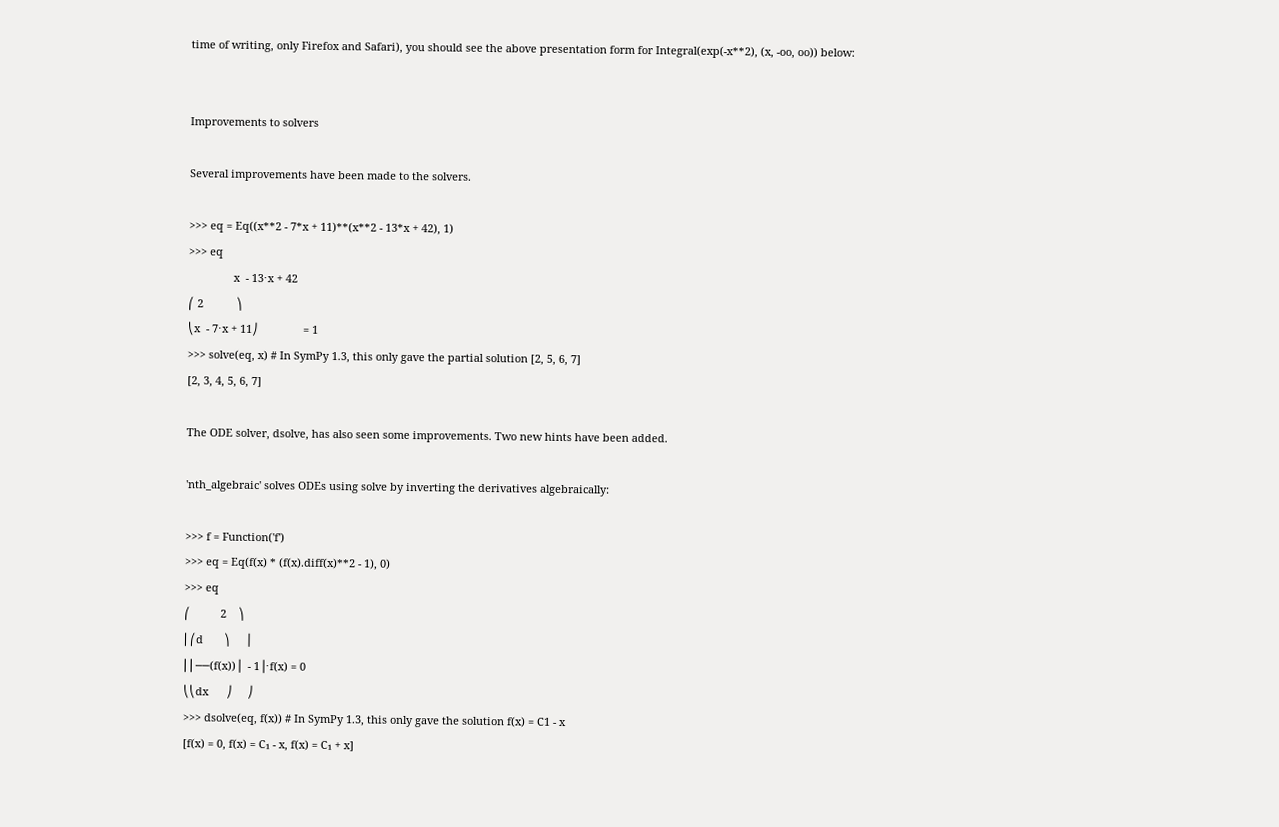time of writing, only Firefox and Safari), you should see the above presentation form for Integral(exp(-x**2), (x, -oo, oo)) below:


Improvements to solvers

Several improvements have been made to the solvers.

>>> eq = Eq((x**2 - 7*x + 11)**(x**2 - 13*x + 42), 1)
>>> eq
               x  - 13⋅x + 42
⎛ 2           ⎞
⎝x  - 7⋅x + 11⎠               = 1
>>> solve(eq, x) # In SymPy 1.3, this only gave the partial solution [2, 5, 6, 7]
[2, 3, 4, 5, 6, 7]

The ODE solver, dsolve, has also seen some improvements. Two new hints have been added.

'nth_algebraic' solves ODEs using solve by inverting the derivatives algebraically:

>>> f = Function('f')
>>> eq = Eq(f(x) * (f(x).diff(x)**2 - 1), 0)
>>> eq
⎛          2    ⎞
⎜⎛d       ⎞     ⎟
⎜⎜──(f(x))⎟  - 1⎟⋅f(x) = 0
⎝⎝dx      ⎠     ⎠
>>> dsolve(eq, f(x)) # In SymPy 1.3, this only gave the solution f(x) = C1 - x
[f(x) = 0, f(x) = C₁ - x, f(x) = C₁ + x]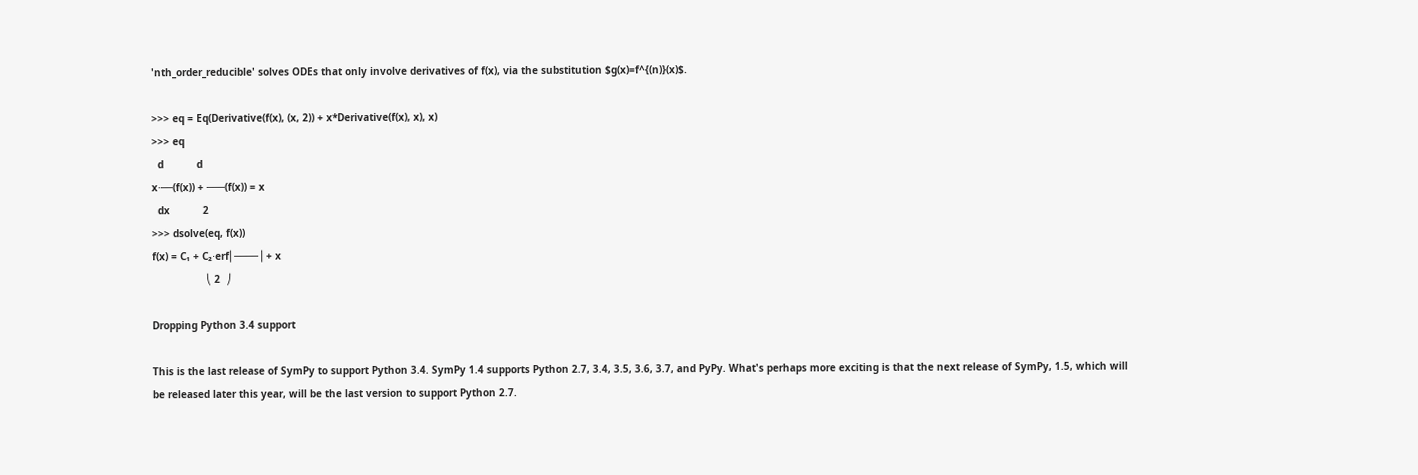'nth_order_reducible' solves ODEs that only involve derivatives of f(x), via the substitution $g(x)=f^{(n)}(x)$.

>>> eq = Eq(Derivative(f(x), (x, 2)) + x*Derivative(f(x), x), x)
>>> eq
  d           d
x⋅──(f(x)) + ───(f(x)) = x
  dx           2
>>> dsolve(eq, f(x))
f(x) = C₁ + C₂⋅erf⎜────⎟ + x
                  ⎝ 2  ⎠

Dropping Python 3.4 support

This is the last release of SymPy to support Python 3.4. SymPy 1.4 supports Python 2.7, 3.4, 3.5, 3.6, 3.7, and PyPy. What's perhaps more exciting is that the next release of SymPy, 1.5, which will be released later this year, will be the last version to support Python 2.7.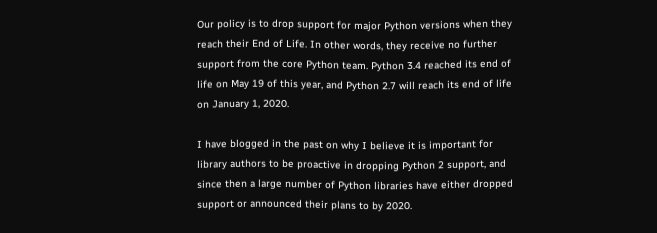Our policy is to drop support for major Python versions when they reach their End of Life. In other words, they receive no further support from the core Python team. Python 3.4 reached its end of life on May 19 of this year, and Python 2.7 will reach its end of life on January 1, 2020.

I have blogged in the past on why I believe it is important for library authors to be proactive in dropping Python 2 support, and since then a large number of Python libraries have either dropped support or announced their plans to by 2020.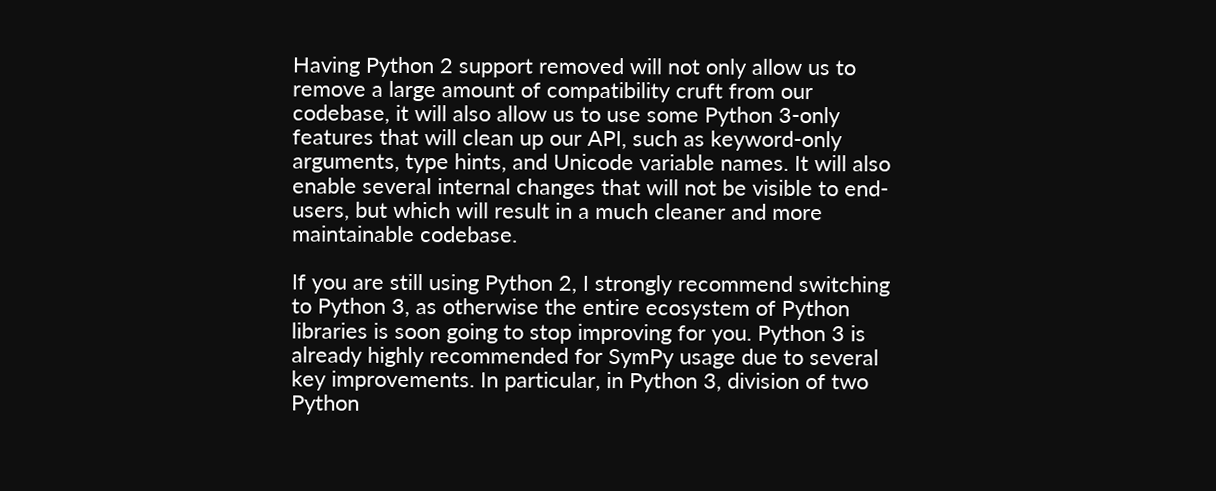Having Python 2 support removed will not only allow us to remove a large amount of compatibility cruft from our codebase, it will also allow us to use some Python 3-only features that will clean up our API, such as keyword-only arguments, type hints, and Unicode variable names. It will also enable several internal changes that will not be visible to end-users, but which will result in a much cleaner and more maintainable codebase.

If you are still using Python 2, I strongly recommend switching to Python 3, as otherwise the entire ecosystem of Python libraries is soon going to stop improving for you. Python 3 is already highly recommended for SymPy usage due to several key improvements. In particular, in Python 3, division of two Python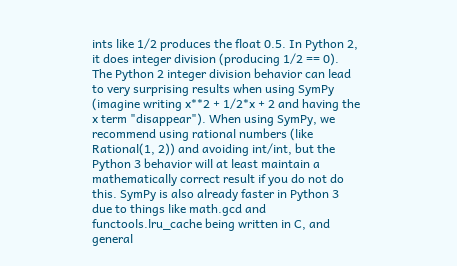ints like 1/2 produces the float 0.5. In Python 2, it does integer division (producing 1/2 == 0). The Python 2 integer division behavior can lead to very surprising results when using SymPy (imagine writing x**2 + 1/2*x + 2 and having the x term "disappear"). When using SymPy, we recommend using rational numbers (like Rational(1, 2)) and avoiding int/int, but the Python 3 behavior will at least maintain a mathematically correct result if you do not do this. SymPy is also already faster in Python 3 due to things like math.gcd and functools.lru_cache being written in C, and general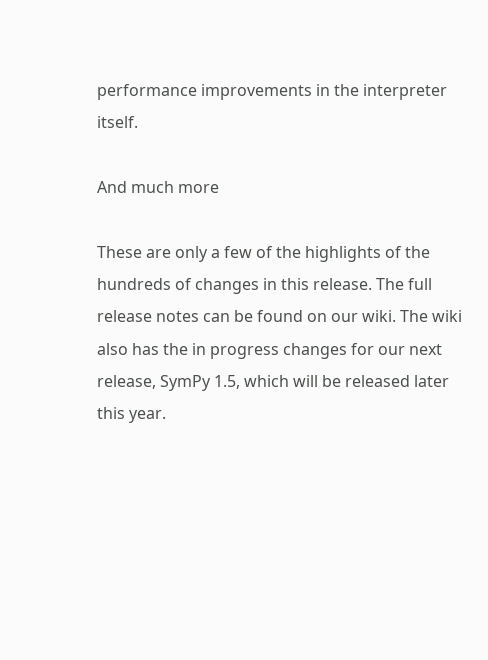performance improvements in the interpreter itself.

And much more

These are only a few of the highlights of the hundreds of changes in this release. The full release notes can be found on our wiki. The wiki also has the in progress changes for our next release, SymPy 1.5, which will be released later this year.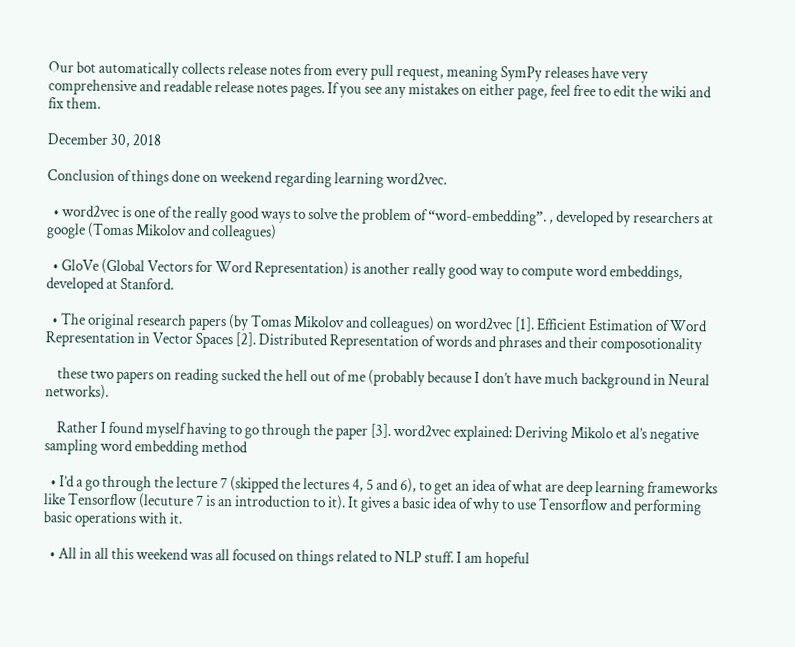Our bot automatically collects release notes from every pull request, meaning SymPy releases have very comprehensive and readable release notes pages. If you see any mistakes on either page, feel free to edit the wiki and fix them.

December 30, 2018

Conclusion of things done on weekend regarding learning word2vec.

  • word2vec is one of the really good ways to solve the problem of “word-embedding”. , developed by researchers at google (Tomas Mikolov and colleagues)

  • GloVe (Global Vectors for Word Representation) is another really good way to compute word embeddings, developed at Stanford.

  • The original research papers (by Tomas Mikolov and colleagues) on word2vec [1]. Efficient Estimation of Word Representation in Vector Spaces [2]. Distributed Representation of words and phrases and their composotionality

    these two papers on reading sucked the hell out of me (probably because I don’t have much background in Neural networks).

    Rather I found myself having to go through the paper [3]. word2vec explained: Deriving Mikolo et al’s negative sampling word embedding method

  • I’d a go through the lecture 7 (skipped the lectures 4, 5 and 6), to get an idea of what are deep learning frameworks like Tensorflow (lecuture 7 is an introduction to it). It gives a basic idea of why to use Tensorflow and performing basic operations with it.

  • All in all this weekend was all focused on things related to NLP stuff. I am hopeful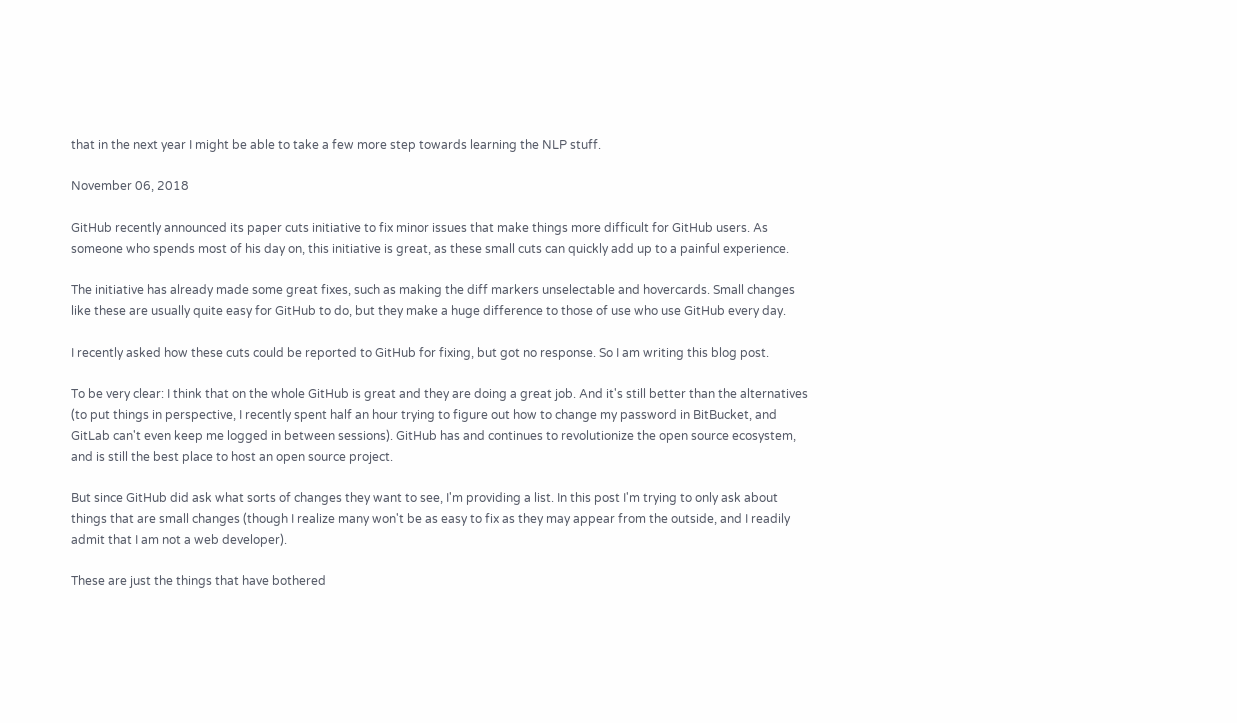that in the next year I might be able to take a few more step towards learning the NLP stuff.

November 06, 2018

GitHub recently announced its paper cuts initiative to fix minor issues that make things more difficult for GitHub users. As someone who spends most of his day on, this initiative is great, as these small cuts can quickly add up to a painful experience.

The initiative has already made some great fixes, such as making the diff markers unselectable and hovercards. Small changes like these are usually quite easy for GitHub to do, but they make a huge difference to those of use who use GitHub every day.

I recently asked how these cuts could be reported to GitHub for fixing, but got no response. So I am writing this blog post.

To be very clear: I think that on the whole GitHub is great and they are doing a great job. And it's still better than the alternatives (to put things in perspective, I recently spent half an hour trying to figure out how to change my password in BitBucket, and GitLab can't even keep me logged in between sessions). GitHub has and continues to revolutionize the open source ecosystem, and is still the best place to host an open source project.

But since GitHub did ask what sorts of changes they want to see, I'm providing a list. In this post I'm trying to only ask about things that are small changes (though I realize many won't be as easy to fix as they may appear from the outside, and I readily admit that I am not a web developer).

These are just the things that have bothered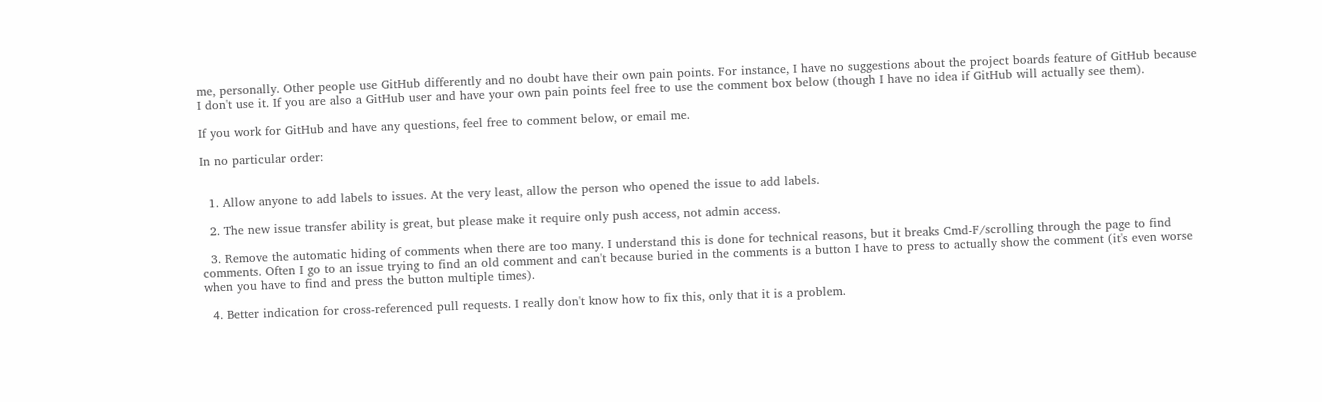me, personally. Other people use GitHub differently and no doubt have their own pain points. For instance, I have no suggestions about the project boards feature of GitHub because I don't use it. If you are also a GitHub user and have your own pain points feel free to use the comment box below (though I have no idea if GitHub will actually see them).

If you work for GitHub and have any questions, feel free to comment below, or email me.

In no particular order:


  1. Allow anyone to add labels to issues. At the very least, allow the person who opened the issue to add labels.

  2. The new issue transfer ability is great, but please make it require only push access, not admin access.

  3. Remove the automatic hiding of comments when there are too many. I understand this is done for technical reasons, but it breaks Cmd-F/scrolling through the page to find comments. Often I go to an issue trying to find an old comment and can't because buried in the comments is a button I have to press to actually show the comment (it's even worse when you have to find and press the button multiple times).

  4. Better indication for cross-referenced pull requests. I really don't know how to fix this, only that it is a problem.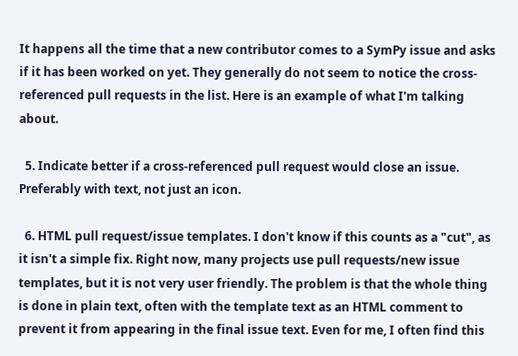It happens all the time that a new contributor comes to a SymPy issue and asks if it has been worked on yet. They generally do not seem to notice the cross-referenced pull requests in the list. Here is an example of what I'm talking about.

  5. Indicate better if a cross-referenced pull request would close an issue. Preferably with text, not just an icon.

  6. HTML pull request/issue templates. I don't know if this counts as a "cut", as it isn't a simple fix. Right now, many projects use pull requests/new issue templates, but it is not very user friendly. The problem is that the whole thing is done in plain text, often with the template text as an HTML comment to prevent it from appearing in the final issue text. Even for me, I often find this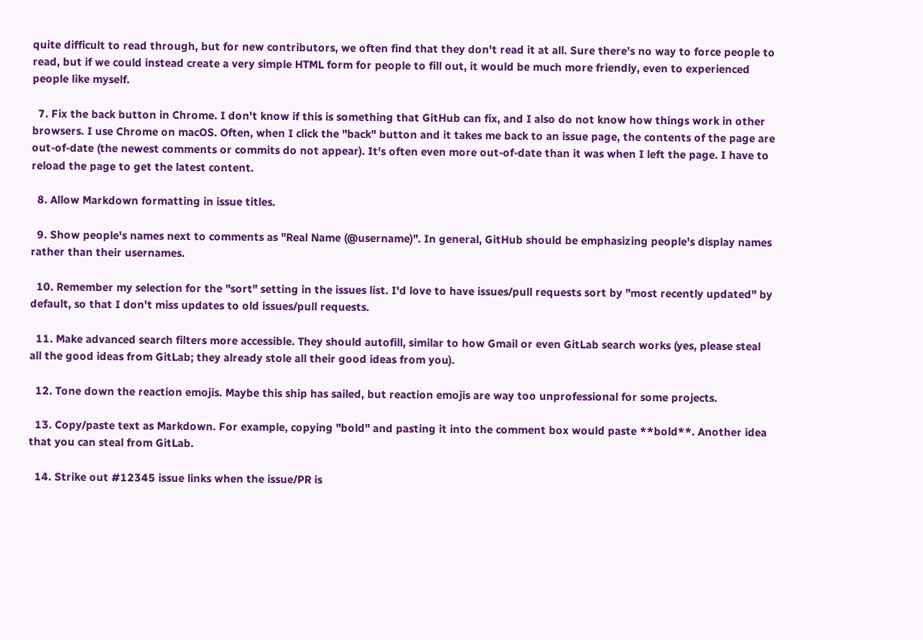quite difficult to read through, but for new contributors, we often find that they don't read it at all. Sure there's no way to force people to read, but if we could instead create a very simple HTML form for people to fill out, it would be much more friendly, even to experienced people like myself.

  7. Fix the back button in Chrome. I don't know if this is something that GitHub can fix, and I also do not know how things work in other browsers. I use Chrome on macOS. Often, when I click the "back" button and it takes me back to an issue page, the contents of the page are out-of-date (the newest comments or commits do not appear). It's often even more out-of-date than it was when I left the page. I have to reload the page to get the latest content.

  8. Allow Markdown formatting in issue titles.

  9. Show people's names next to comments as "Real Name (@username)". In general, GitHub should be emphasizing people's display names rather than their usernames.

  10. Remember my selection for the "sort" setting in the issues list. I'd love to have issues/pull requests sort by "most recently updated" by default, so that I don't miss updates to old issues/pull requests.

  11. Make advanced search filters more accessible. They should autofill, similar to how Gmail or even GitLab search works (yes, please steal all the good ideas from GitLab; they already stole all their good ideas from you).

  12. Tone down the reaction emojis. Maybe this ship has sailed, but reaction emojis are way too unprofessional for some projects.

  13. Copy/paste text as Markdown. For example, copying "bold" and pasting it into the comment box would paste **bold**. Another idea that you can steal from GitLab.

  14. Strike out #12345 issue links when the issue/PR is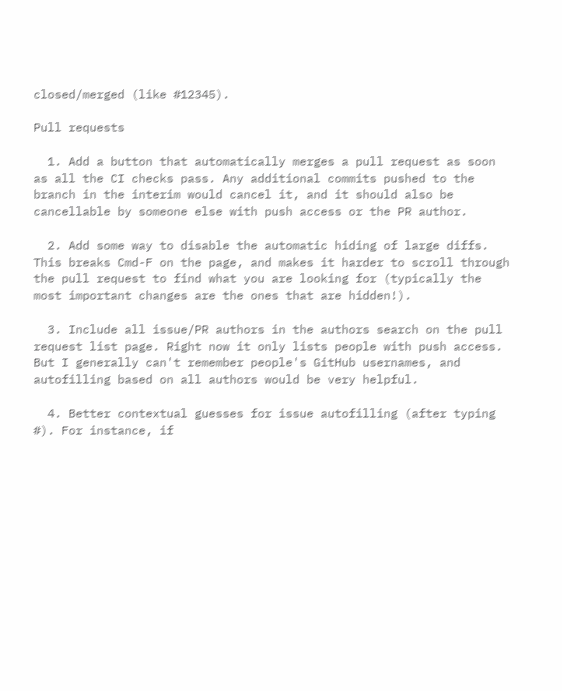closed/merged (like #12345).

Pull requests

  1. Add a button that automatically merges a pull request as soon as all the CI checks pass. Any additional commits pushed to the branch in the interim would cancel it, and it should also be cancellable by someone else with push access or the PR author.

  2. Add some way to disable the automatic hiding of large diffs. This breaks Cmd-F on the page, and makes it harder to scroll through the pull request to find what you are looking for (typically the most important changes are the ones that are hidden!).

  3. Include all issue/PR authors in the authors search on the pull request list page. Right now it only lists people with push access. But I generally can't remember people's GitHub usernames, and autofilling based on all authors would be very helpful.

  4. Better contextual guesses for issue autofilling (after typing #). For instance, if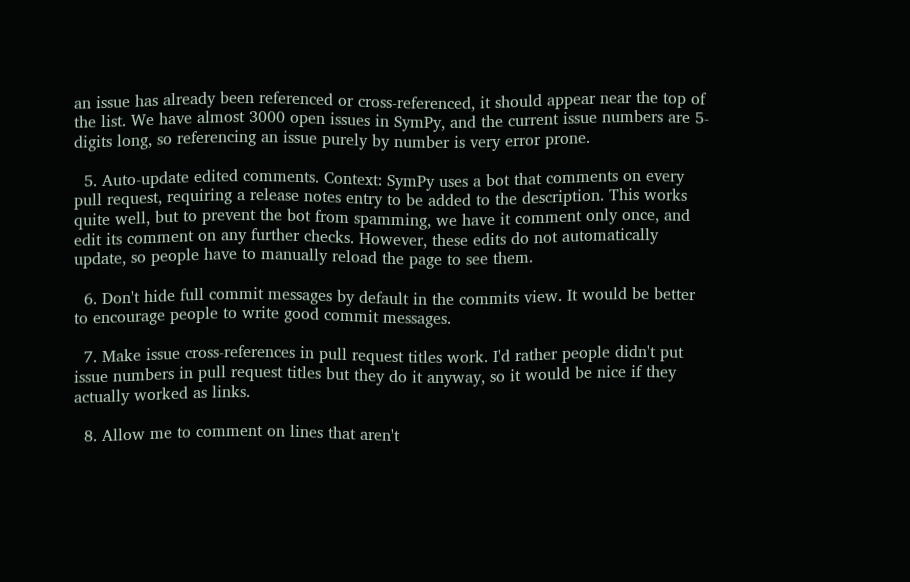an issue has already been referenced or cross-referenced, it should appear near the top of the list. We have almost 3000 open issues in SymPy, and the current issue numbers are 5-digits long, so referencing an issue purely by number is very error prone.

  5. Auto-update edited comments. Context: SymPy uses a bot that comments on every pull request, requiring a release notes entry to be added to the description. This works quite well, but to prevent the bot from spamming, we have it comment only once, and edit its comment on any further checks. However, these edits do not automatically update, so people have to manually reload the page to see them.

  6. Don't hide full commit messages by default in the commits view. It would be better to encourage people to write good commit messages.

  7. Make issue cross-references in pull request titles work. I'd rather people didn't put issue numbers in pull request titles but they do it anyway, so it would be nice if they actually worked as links.

  8. Allow me to comment on lines that aren't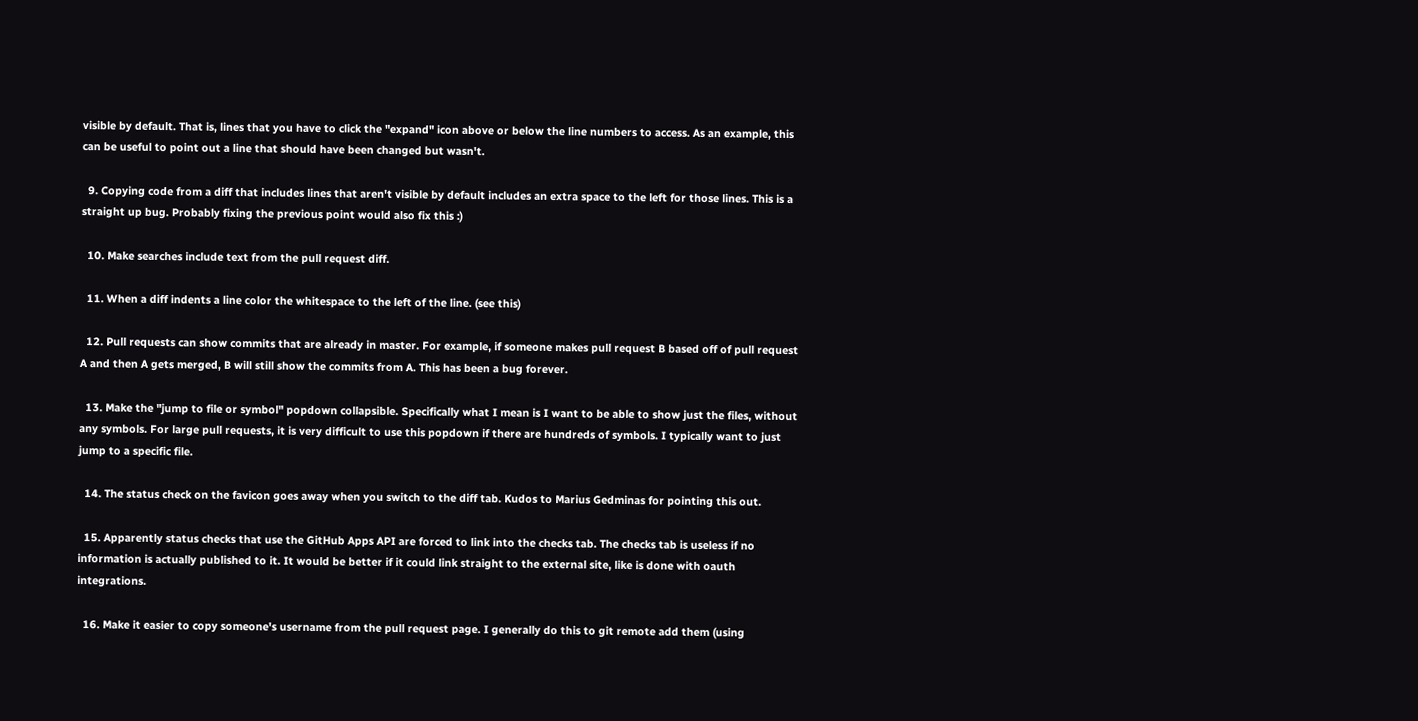visible by default. That is, lines that you have to click the "expand" icon above or below the line numbers to access. As an example, this can be useful to point out a line that should have been changed but wasn't.

  9. Copying code from a diff that includes lines that aren't visible by default includes an extra space to the left for those lines. This is a straight up bug. Probably fixing the previous point would also fix this :)

  10. Make searches include text from the pull request diff.

  11. When a diff indents a line color the whitespace to the left of the line. (see this)

  12. Pull requests can show commits that are already in master. For example, if someone makes pull request B based off of pull request A and then A gets merged, B will still show the commits from A. This has been a bug forever.

  13. Make the "jump to file or symbol" popdown collapsible. Specifically what I mean is I want to be able to show just the files, without any symbols. For large pull requests, it is very difficult to use this popdown if there are hundreds of symbols. I typically want to just jump to a specific file.

  14. The status check on the favicon goes away when you switch to the diff tab. Kudos to Marius Gedminas for pointing this out.

  15. Apparently status checks that use the GitHub Apps API are forced to link into the checks tab. The checks tab is useless if no information is actually published to it. It would be better if it could link straight to the external site, like is done with oauth integrations.

  16. Make it easier to copy someone's username from the pull request page. I generally do this to git remote add them (using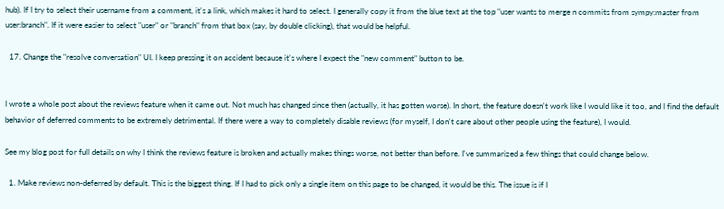hub). If I try to select their username from a comment, it's a link, which makes it hard to select. I generally copy it from the blue text at the top "user wants to merge n commits from sympy:master from user:branch". If it were easier to select "user" or "branch" from that box (say, by double clicking), that would be helpful.

  17. Change the "resolve conversation" UI. I keep pressing it on accident because it's where I expect the "new comment" button to be.


I wrote a whole post about the reviews feature when it came out. Not much has changed since then (actually, it has gotten worse). In short, the feature doesn't work like I would like it too, and I find the default behavior of deferred comments to be extremely detrimental. If there were a way to completely disable reviews (for myself, I don't care about other people using the feature), I would.

See my blog post for full details on why I think the reviews feature is broken and actually makes things worse, not better than before. I've summarized a few things that could change below.

  1. Make reviews non-deferred by default. This is the biggest thing. If I had to pick only a single item on this page to be changed, it would be this. The issue is if I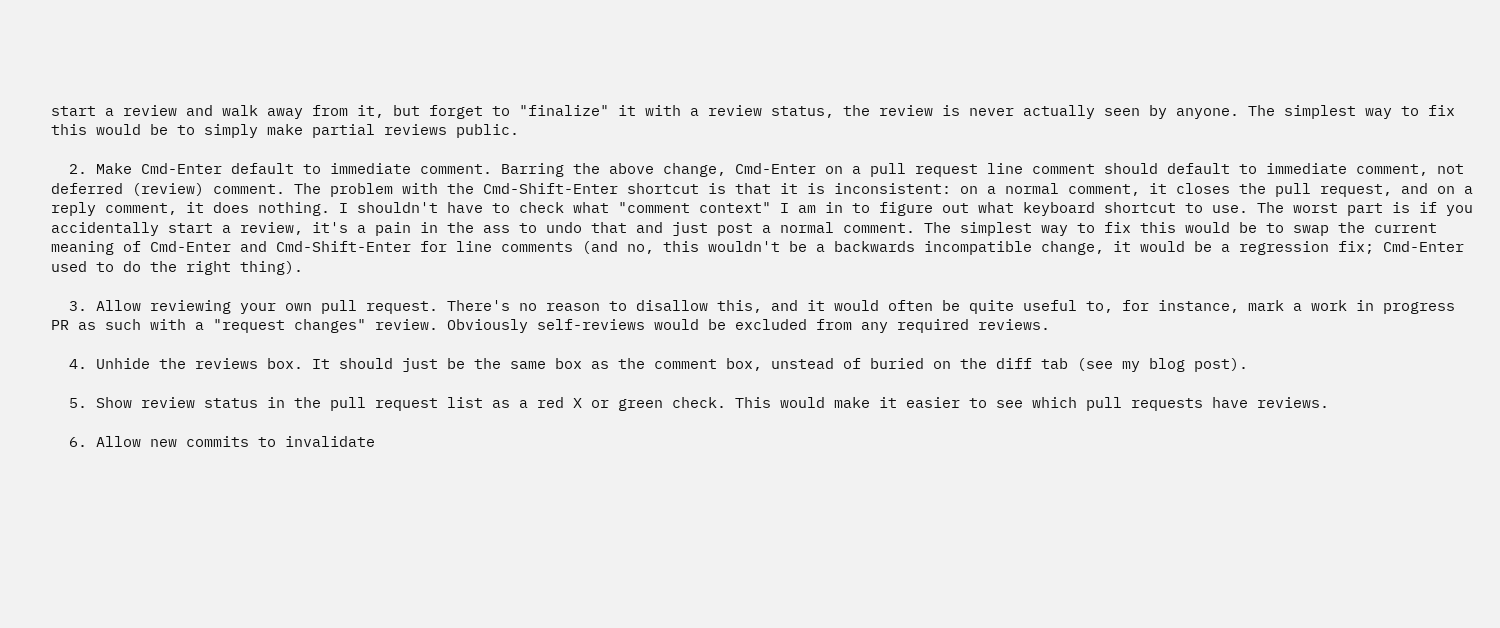start a review and walk away from it, but forget to "finalize" it with a review status, the review is never actually seen by anyone. The simplest way to fix this would be to simply make partial reviews public.

  2. Make Cmd-Enter default to immediate comment. Barring the above change, Cmd-Enter on a pull request line comment should default to immediate comment, not deferred (review) comment. The problem with the Cmd-Shift-Enter shortcut is that it is inconsistent: on a normal comment, it closes the pull request, and on a reply comment, it does nothing. I shouldn't have to check what "comment context" I am in to figure out what keyboard shortcut to use. The worst part is if you accidentally start a review, it's a pain in the ass to undo that and just post a normal comment. The simplest way to fix this would be to swap the current meaning of Cmd-Enter and Cmd-Shift-Enter for line comments (and no, this wouldn't be a backwards incompatible change, it would be a regression fix; Cmd-Enter used to do the right thing).

  3. Allow reviewing your own pull request. There's no reason to disallow this, and it would often be quite useful to, for instance, mark a work in progress PR as such with a "request changes" review. Obviously self-reviews would be excluded from any required reviews.

  4. Unhide the reviews box. It should just be the same box as the comment box, unstead of buried on the diff tab (see my blog post).

  5. Show review status in the pull request list as a red X or green check. This would make it easier to see which pull requests have reviews.

  6. Allow new commits to invalidate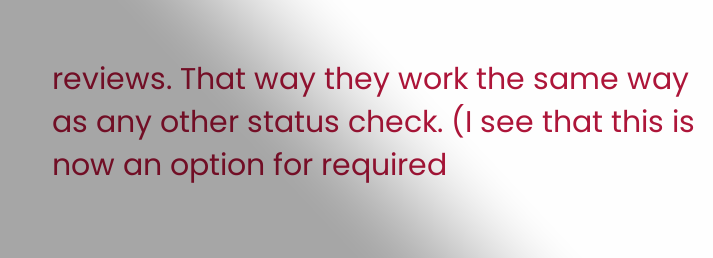reviews. That way they work the same way as any other status check. (I see that this is now an option for required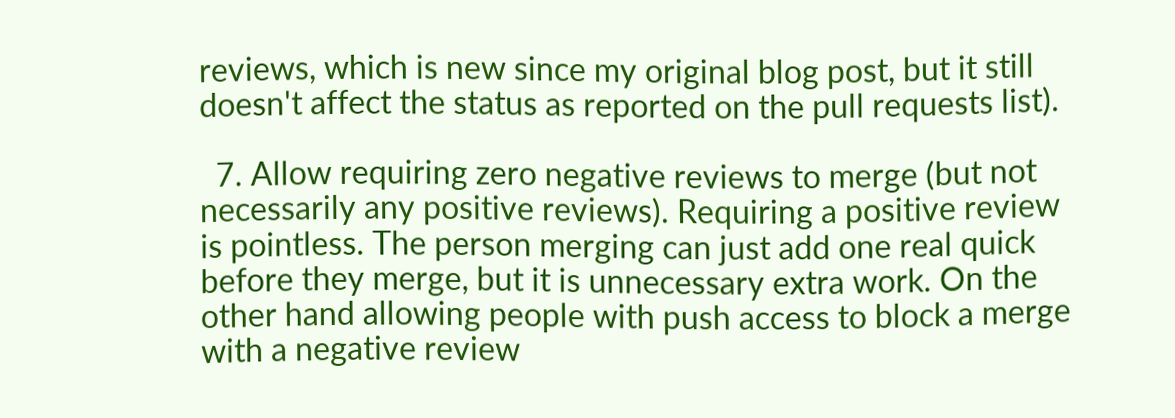reviews, which is new since my original blog post, but it still doesn't affect the status as reported on the pull requests list).

  7. Allow requiring zero negative reviews to merge (but not necessarily any positive reviews). Requiring a positive review is pointless. The person merging can just add one real quick before they merge, but it is unnecessary extra work. On the other hand allowing people with push access to block a merge with a negative review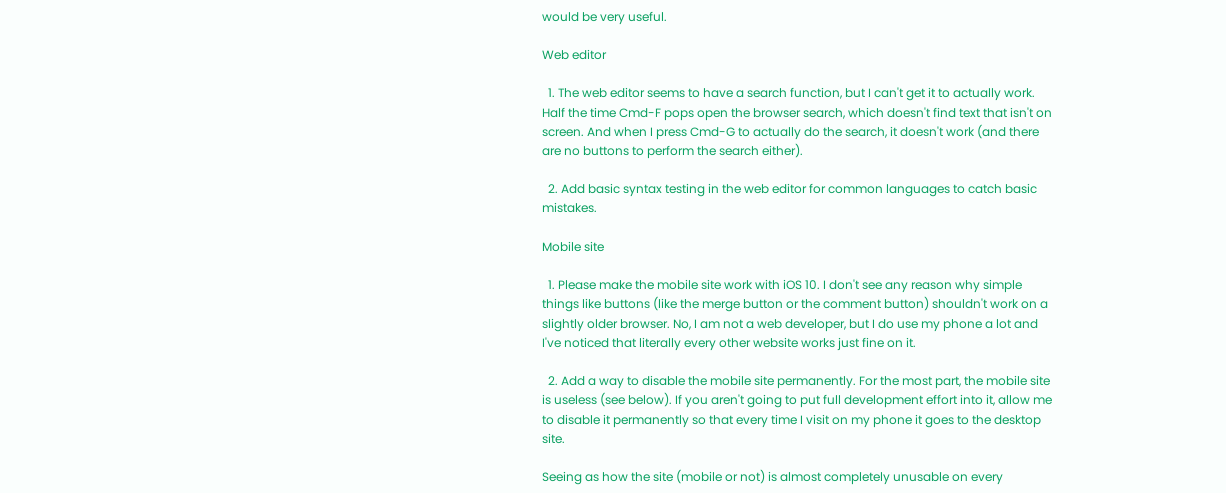would be very useful.

Web editor

  1. The web editor seems to have a search function, but I can't get it to actually work. Half the time Cmd-F pops open the browser search, which doesn't find text that isn't on screen. And when I press Cmd-G to actually do the search, it doesn't work (and there are no buttons to perform the search either).

  2. Add basic syntax testing in the web editor for common languages to catch basic mistakes.

Mobile site

  1. Please make the mobile site work with iOS 10. I don't see any reason why simple things like buttons (like the merge button or the comment button) shouldn't work on a slightly older browser. No, I am not a web developer, but I do use my phone a lot and I've noticed that literally every other website works just fine on it.

  2. Add a way to disable the mobile site permanently. For the most part, the mobile site is useless (see below). If you aren't going to put full development effort into it, allow me to disable it permanently so that every time I visit on my phone it goes to the desktop site.

Seeing as how the site (mobile or not) is almost completely unusable on every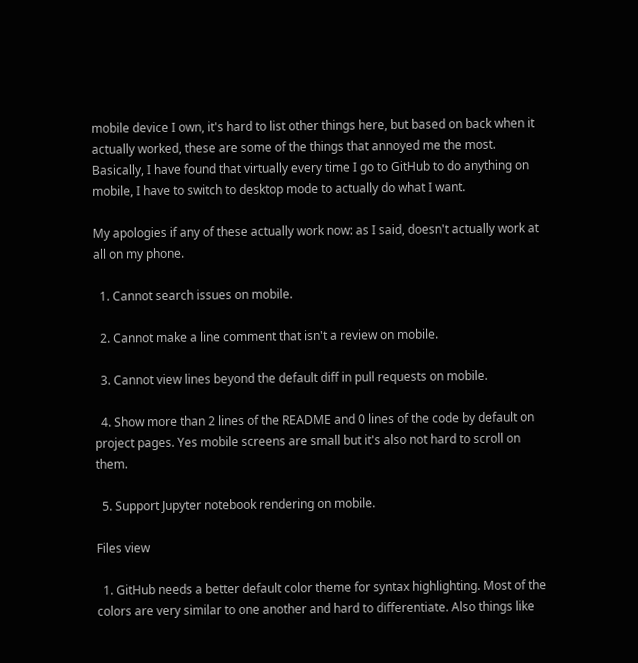mobile device I own, it's hard to list other things here, but based on back when it actually worked, these are some of the things that annoyed me the most. Basically, I have found that virtually every time I go to GitHub to do anything on mobile, I have to switch to desktop mode to actually do what I want.

My apologies if any of these actually work now: as I said, doesn't actually work at all on my phone.

  1. Cannot search issues on mobile.

  2. Cannot make a line comment that isn't a review on mobile.

  3. Cannot view lines beyond the default diff in pull requests on mobile.

  4. Show more than 2 lines of the README and 0 lines of the code by default on project pages. Yes mobile screens are small but it's also not hard to scroll on them.

  5. Support Jupyter notebook rendering on mobile.

Files view

  1. GitHub needs a better default color theme for syntax highlighting. Most of the colors are very similar to one another and hard to differentiate. Also things like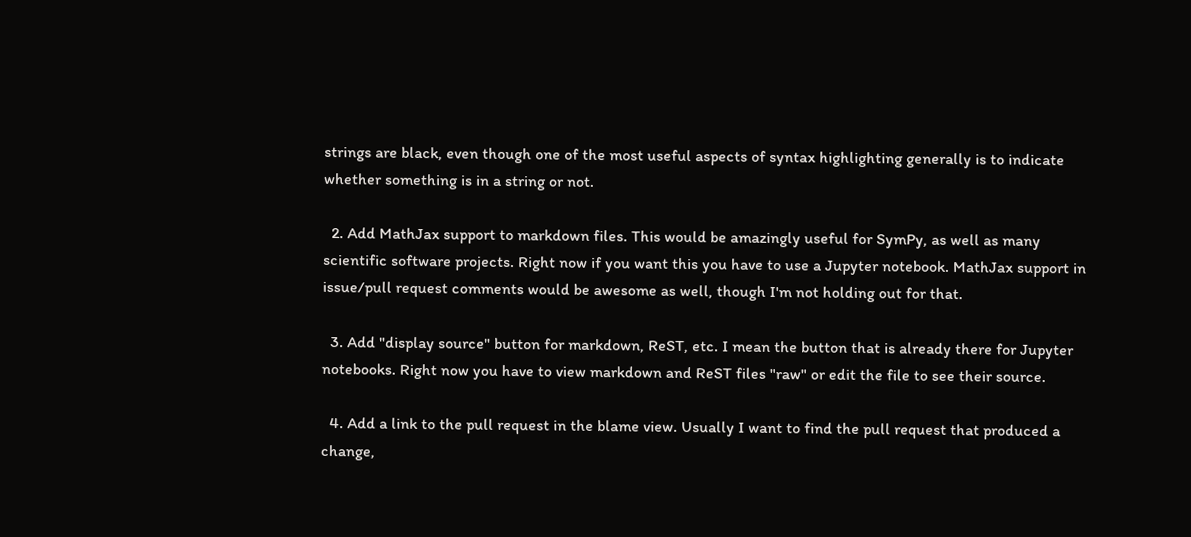strings are black, even though one of the most useful aspects of syntax highlighting generally is to indicate whether something is in a string or not.

  2. Add MathJax support to markdown files. This would be amazingly useful for SymPy, as well as many scientific software projects. Right now if you want this you have to use a Jupyter notebook. MathJax support in issue/pull request comments would be awesome as well, though I'm not holding out for that.

  3. Add "display source" button for markdown, ReST, etc. I mean the button that is already there for Jupyter notebooks. Right now you have to view markdown and ReST files "raw" or edit the file to see their source.

  4. Add a link to the pull request in the blame view. Usually I want to find the pull request that produced a change,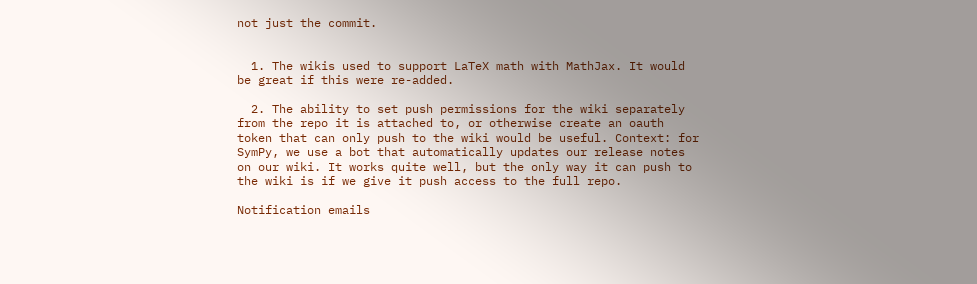not just the commit.


  1. The wikis used to support LaTeX math with MathJax. It would be great if this were re-added.

  2. The ability to set push permissions for the wiki separately from the repo it is attached to, or otherwise create an oauth token that can only push to the wiki would be useful. Context: for SymPy, we use a bot that automatically updates our release notes on our wiki. It works quite well, but the only way it can push to the wiki is if we give it push access to the full repo.

Notification emails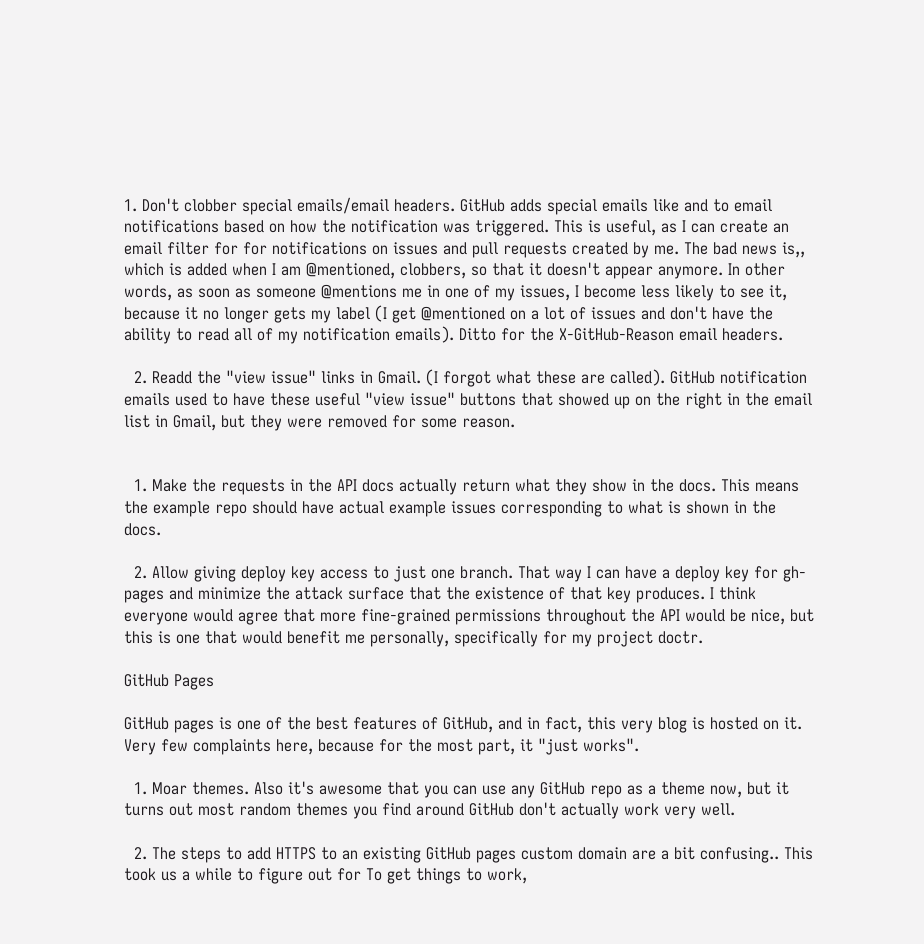1. Don't clobber special emails/email headers. GitHub adds special emails like and to email notifications based on how the notification was triggered. This is useful, as I can create an email filter for for notifications on issues and pull requests created by me. The bad news is,, which is added when I am @mentioned, clobbers, so that it doesn't appear anymore. In other words, as soon as someone @mentions me in one of my issues, I become less likely to see it, because it no longer gets my label (I get @mentioned on a lot of issues and don't have the ability to read all of my notification emails). Ditto for the X-GitHub-Reason email headers.

  2. Readd the "view issue" links in Gmail. (I forgot what these are called). GitHub notification emails used to have these useful "view issue" buttons that showed up on the right in the email list in Gmail, but they were removed for some reason.


  1. Make the requests in the API docs actually return what they show in the docs. This means the example repo should have actual example issues corresponding to what is shown in the docs.

  2. Allow giving deploy key access to just one branch. That way I can have a deploy key for gh-pages and minimize the attack surface that the existence of that key produces. I think everyone would agree that more fine-grained permissions throughout the API would be nice, but this is one that would benefit me personally, specifically for my project doctr.

GitHub Pages

GitHub pages is one of the best features of GitHub, and in fact, this very blog is hosted on it. Very few complaints here, because for the most part, it "just works".

  1. Moar themes. Also it's awesome that you can use any GitHub repo as a theme now, but it turns out most random themes you find around GitHub don't actually work very well.

  2. The steps to add HTTPS to an existing GitHub pages custom domain are a bit confusing.. This took us a while to figure out for To get things to work,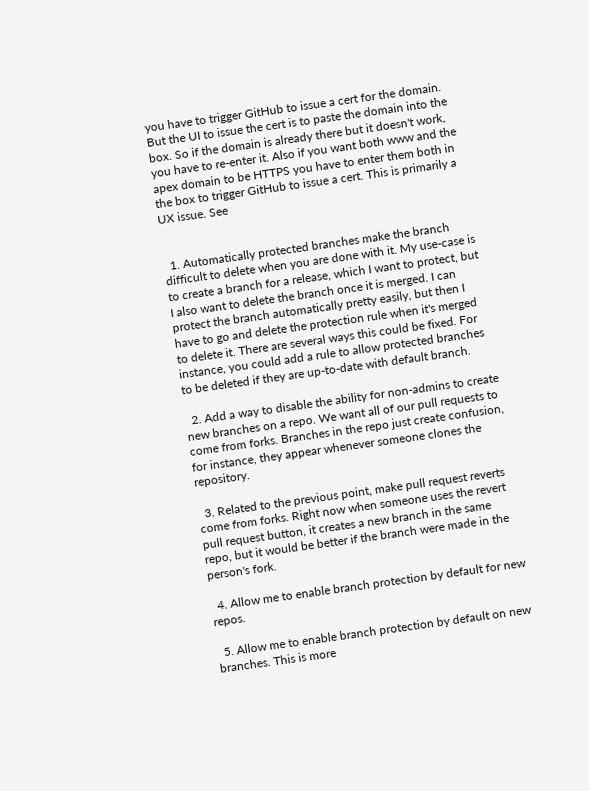you have to trigger GitHub to issue a cert for the domain. But the UI to issue the cert is to paste the domain into the box. So if the domain is already there but it doesn't work, you have to re-enter it. Also if you want both www and the apex domain to be HTTPS you have to enter them both in the box to trigger GitHub to issue a cert. This is primarily a UX issue. See


  1. Automatically protected branches make the branch difficult to delete when you are done with it. My use-case is to create a branch for a release, which I want to protect, but I also want to delete the branch once it is merged. I can protect the branch automatically pretty easily, but then I have to go and delete the protection rule when it's merged to delete it. There are several ways this could be fixed. For instance, you could add a rule to allow protected branches to be deleted if they are up-to-date with default branch.

  2. Add a way to disable the ability for non-admins to create new branches on a repo. We want all of our pull requests to come from forks. Branches in the repo just create confusion, for instance, they appear whenever someone clones the repository.

  3. Related to the previous point, make pull request reverts come from forks. Right now when someone uses the revert pull request button, it creates a new branch in the same repo, but it would be better if the branch were made in the person's fork.

  4. Allow me to enable branch protection by default for new repos.

  5. Allow me to enable branch protection by default on new branches. This is more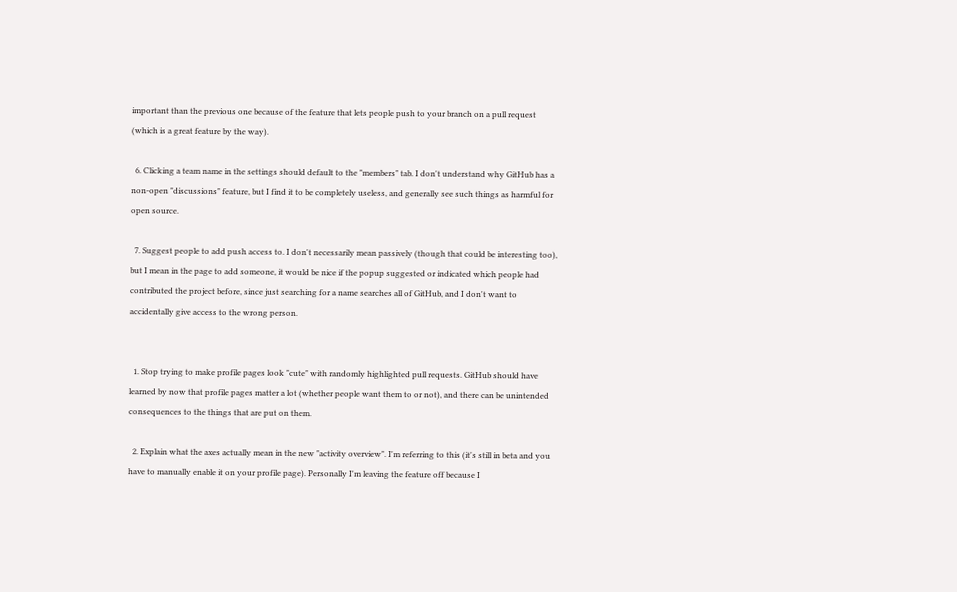important than the previous one because of the feature that lets people push to your branch on a pull request (which is a great feature by the way).

  6. Clicking a team name in the settings should default to the "members" tab. I don't understand why GitHub has a non-open "discussions" feature, but I find it to be completely useless, and generally see such things as harmful for open source.

  7. Suggest people to add push access to. I don't necessarily mean passively (though that could be interesting too), but I mean in the page to add someone, it would be nice if the popup suggested or indicated which people had contributed the project before, since just searching for a name searches all of GitHub, and I don't want to accidentally give access to the wrong person.


  1. Stop trying to make profile pages look "cute" with randomly highlighted pull requests. GitHub should have learned by now that profile pages matter a lot (whether people want them to or not), and there can be unintended consequences to the things that are put on them.

  2. Explain what the axes actually mean in the new "activity overview". I'm referring to this (it's still in beta and you have to manually enable it on your profile page). Personally I'm leaving the feature off because I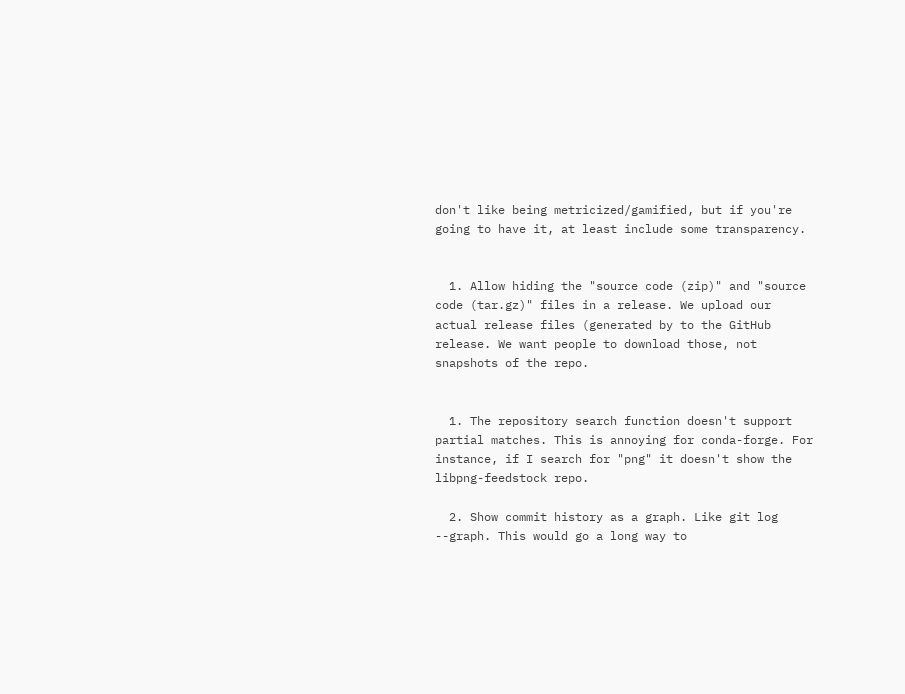don't like being metricized/gamified, but if you're going to have it, at least include some transparency.


  1. Allow hiding the "source code (zip)" and "source code (tar.gz)" files in a release. We upload our actual release files (generated by to the GitHub release. We want people to download those, not snapshots of the repo.


  1. The repository search function doesn't support partial matches. This is annoying for conda-forge. For instance, if I search for "png" it doesn't show the libpng-feedstock repo.

  2. Show commit history as a graph. Like git log --graph. This would go a long way to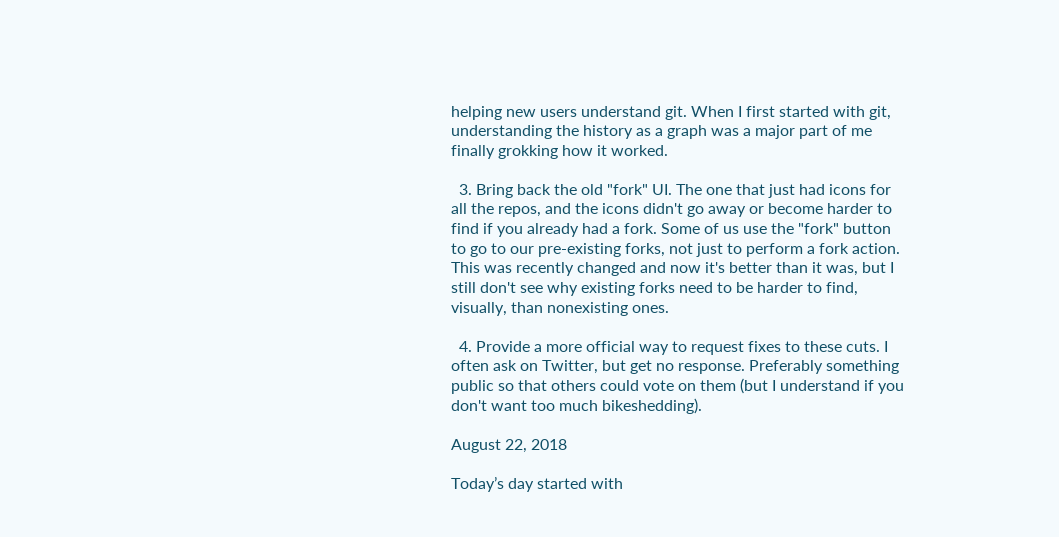helping new users understand git. When I first started with git, understanding the history as a graph was a major part of me finally grokking how it worked.

  3. Bring back the old "fork" UI. The one that just had icons for all the repos, and the icons didn't go away or become harder to find if you already had a fork. Some of us use the "fork" button to go to our pre-existing forks, not just to perform a fork action. This was recently changed and now it's better than it was, but I still don't see why existing forks need to be harder to find, visually, than nonexisting ones.

  4. Provide a more official way to request fixes to these cuts. I often ask on Twitter, but get no response. Preferably something public so that others could vote on them (but I understand if you don't want too much bikeshedding).

August 22, 2018

Today’s day started with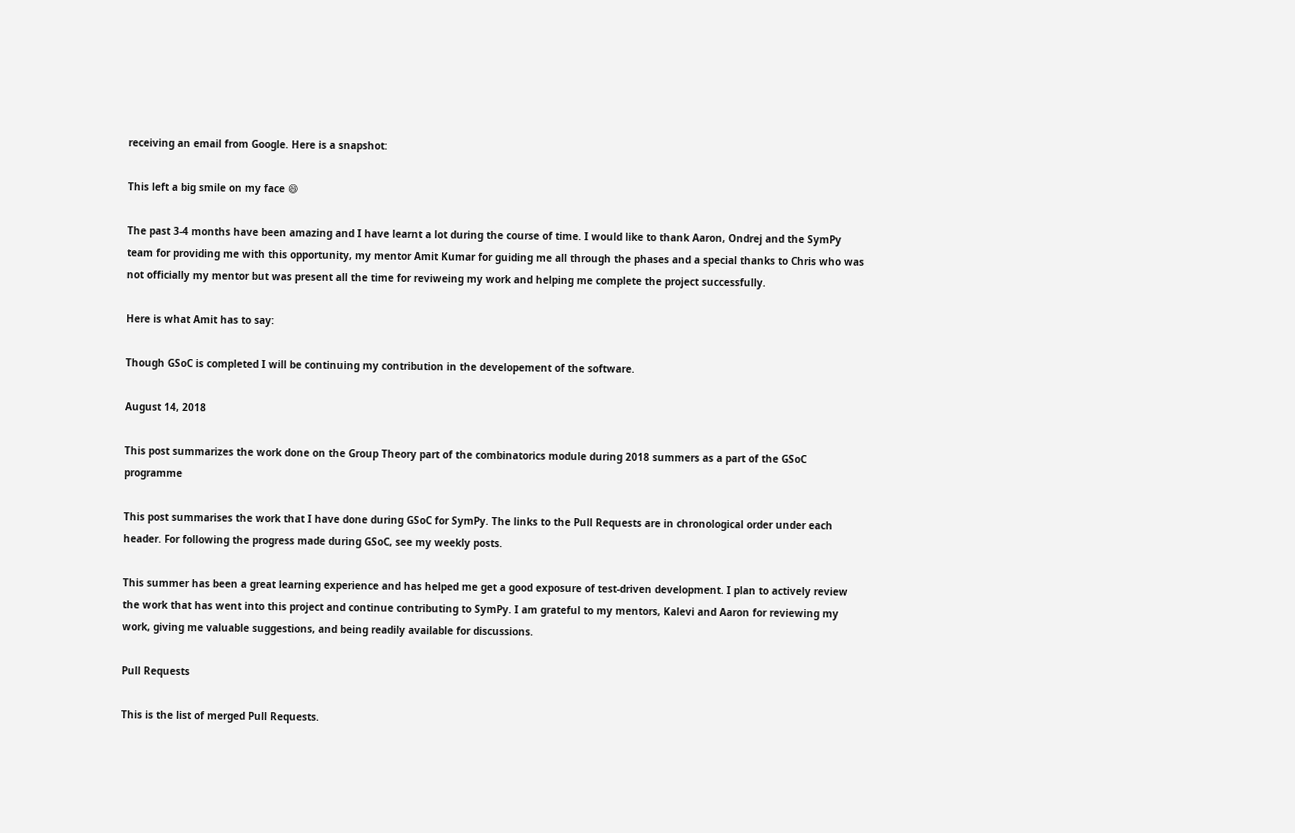receiving an email from Google. Here is a snapshot:

This left a big smile on my face 😄

The past 3-4 months have been amazing and I have learnt a lot during the course of time. I would like to thank Aaron, Ondrej and the SymPy team for providing me with this opportunity, my mentor Amit Kumar for guiding me all through the phases and a special thanks to Chris who was not officially my mentor but was present all the time for reviweing my work and helping me complete the project successfully.

Here is what Amit has to say:

Though GSoC is completed I will be continuing my contribution in the developement of the software.

August 14, 2018

This post summarizes the work done on the Group Theory part of the combinatorics module during 2018 summers as a part of the GSoC programme

This post summarises the work that I have done during GSoC for SymPy. The links to the Pull Requests are in chronological order under each header. For following the progress made during GSoC, see my weekly posts.

This summer has been a great learning experience and has helped me get a good exposure of test-driven development. I plan to actively review the work that has went into this project and continue contributing to SymPy. I am grateful to my mentors, Kalevi and Aaron for reviewing my work, giving me valuable suggestions, and being readily available for discussions.

Pull Requests

This is the list of merged Pull Requests.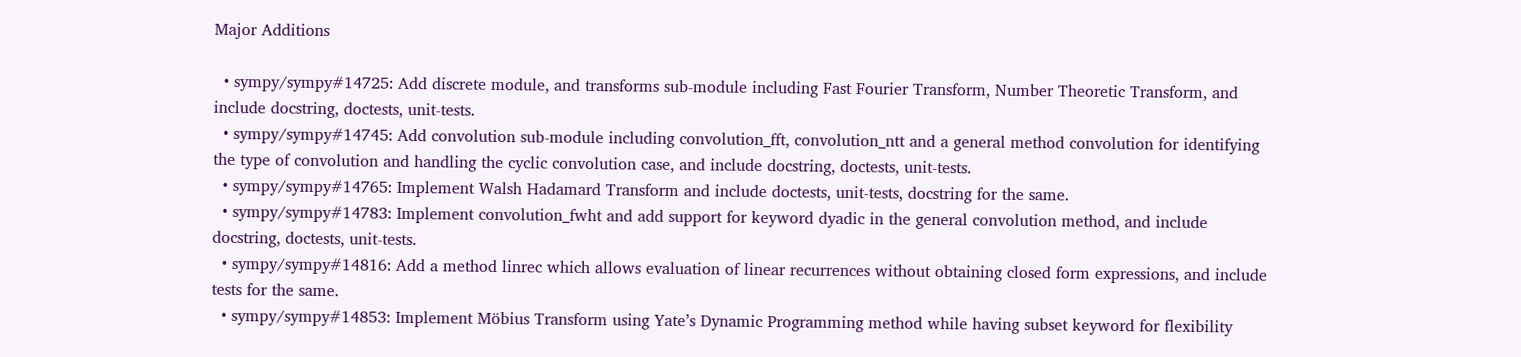Major Additions

  • sympy/sympy#14725: Add discrete module, and transforms sub-module including Fast Fourier Transform, Number Theoretic Transform, and include docstring, doctests, unit-tests.
  • sympy/sympy#14745: Add convolution sub-module including convolution_fft, convolution_ntt and a general method convolution for identifying the type of convolution and handling the cyclic convolution case, and include docstring, doctests, unit-tests.
  • sympy/sympy#14765: Implement Walsh Hadamard Transform and include doctests, unit-tests, docstring for the same.
  • sympy/sympy#14783: Implement convolution_fwht and add support for keyword dyadic in the general convolution method, and include docstring, doctests, unit-tests.
  • sympy/sympy#14816: Add a method linrec which allows evaluation of linear recurrences without obtaining closed form expressions, and include tests for the same.
  • sympy/sympy#14853: Implement Möbius Transform using Yate’s Dynamic Programming method while having subset keyword for flexibility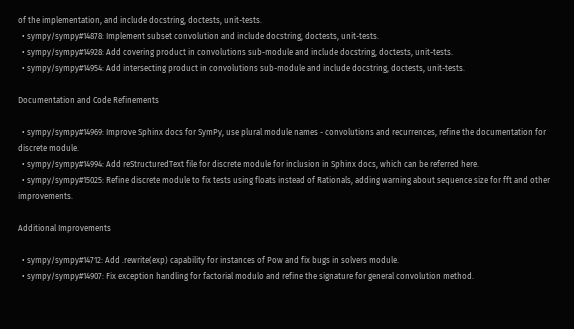of the implementation, and include docstring, doctests, unit-tests.
  • sympy/sympy#14878: Implement subset convolution and include docstring, doctests, unit-tests.
  • sympy/sympy#14928: Add covering product in convolutions sub-module and include docstring, doctests, unit-tests.
  • sympy/sympy#14954: Add intersecting product in convolutions sub-module and include docstring, doctests, unit-tests.

Documentation and Code Refinements

  • sympy/sympy#14969: Improve Sphinx docs for SymPy, use plural module names - convolutions and recurrences, refine the documentation for discrete module.
  • sympy/sympy#14994: Add reStructuredText file for discrete module for inclusion in Sphinx docs, which can be referred here.
  • sympy/sympy#15025: Refine discrete module to fix tests using floats instead of Rationals, adding warning about sequence size for fft and other improvements.

Additional Improvements

  • sympy/sympy#14712: Add .rewrite(exp) capability for instances of Pow and fix bugs in solvers module.
  • sympy/sympy#14907: Fix exception handling for factorial modulo and refine the signature for general convolution method.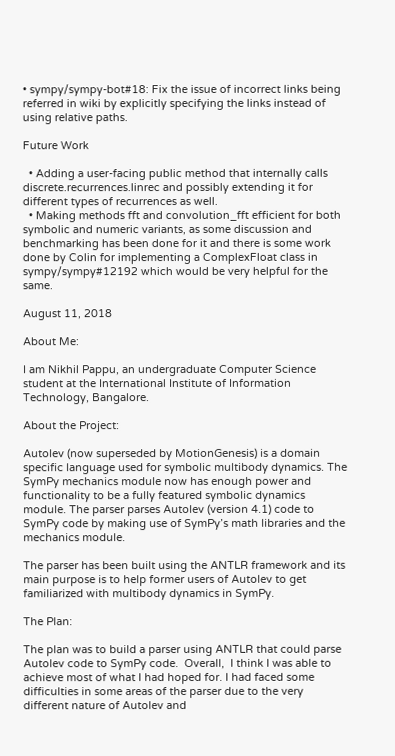• sympy/sympy-bot#18: Fix the issue of incorrect links being referred in wiki by explicitly specifying the links instead of using relative paths.

Future Work

  • Adding a user-facing public method that internally calls discrete.recurrences.linrec and possibly extending it for different types of recurrences as well.
  • Making methods fft and convolution_fft efficient for both symbolic and numeric variants, as some discussion and benchmarking has been done for it and there is some work done by Colin for implementing a ComplexFloat class in sympy/sympy#12192 which would be very helpful for the same.

August 11, 2018

About Me:

I am Nikhil Pappu, an undergraduate Computer Science student at the International Institute of Information Technology, Bangalore.

About the Project:

Autolev (now superseded by MotionGenesis) is a domain specific language used for symbolic multibody dynamics. The SymPy mechanics module now has enough power and functionality to be a fully featured symbolic dynamics module. The parser parses Autolev (version 4.1) code to SymPy code by making use of SymPy’s math libraries and the mechanics module.

The parser has been built using the ANTLR framework and its main purpose is to help former users of Autolev to get familiarized with multibody dynamics in SymPy.

The Plan:

The plan was to build a parser using ANTLR that could parse Autolev code to SymPy code.  Overall,  I think I was able to achieve most of what I had hoped for. I had faced some difficulties in some areas of the parser due to the very different nature of Autolev and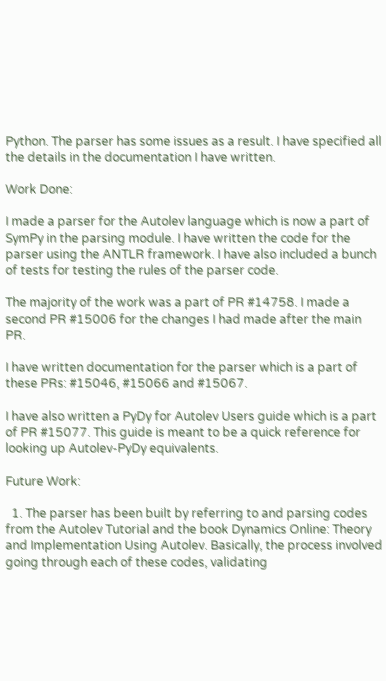Python. The parser has some issues as a result. I have specified all the details in the documentation I have written.

Work Done:

I made a parser for the Autolev language which is now a part of SymPy in the parsing module. I have written the code for the parser using the ANTLR framework. I have also included a bunch of tests for testing the rules of the parser code.

The majority of the work was a part of PR #14758. I made a second PR #15006 for the changes I had made after the main PR.

I have written documentation for the parser which is a part of these PRs: #15046, #15066 and #15067.

I have also written a PyDy for Autolev Users guide which is a part of PR #15077. This guide is meant to be a quick reference for looking up Autolev-PyDy equivalents.

Future Work:

  1. The parser has been built by referring to and parsing codes from the Autolev Tutorial and the book Dynamics Online: Theory and Implementation Using Autolev. Basically, the process involved going through each of these codes, validating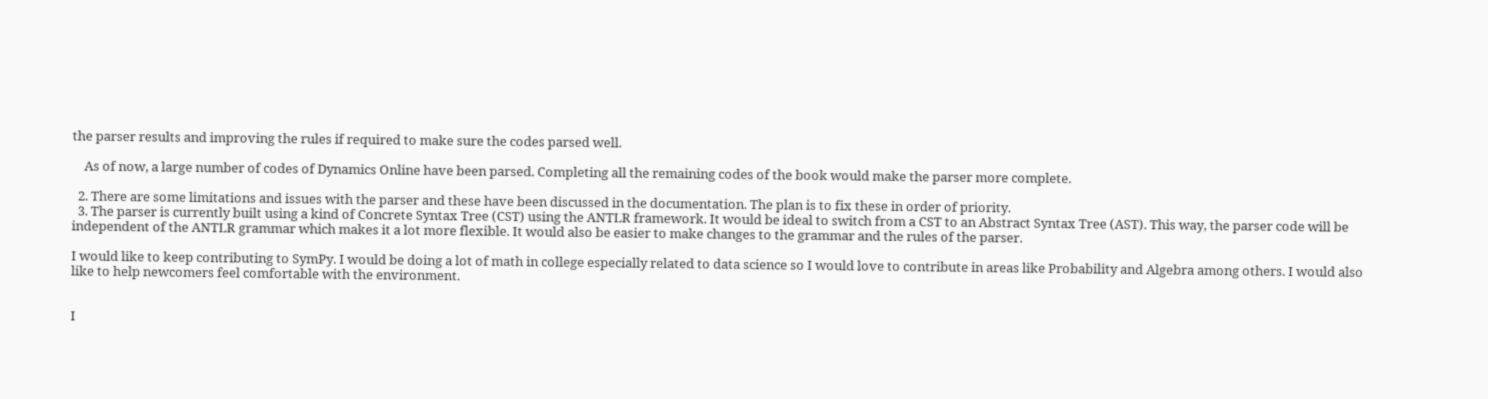the parser results and improving the rules if required to make sure the codes parsed well.

    As of now, a large number of codes of Dynamics Online have been parsed. Completing all the remaining codes of the book would make the parser more complete.

  2. There are some limitations and issues with the parser and these have been discussed in the documentation. The plan is to fix these in order of priority.
  3. The parser is currently built using a kind of Concrete Syntax Tree (CST) using the ANTLR framework. It would be ideal to switch from a CST to an Abstract Syntax Tree (AST). This way, the parser code will be independent of the ANTLR grammar which makes it a lot more flexible. It would also be easier to make changes to the grammar and the rules of the parser.

I would like to keep contributing to SymPy. I would be doing a lot of math in college especially related to data science so I would love to contribute in areas like Probability and Algebra among others. I would also like to help newcomers feel comfortable with the environment.


I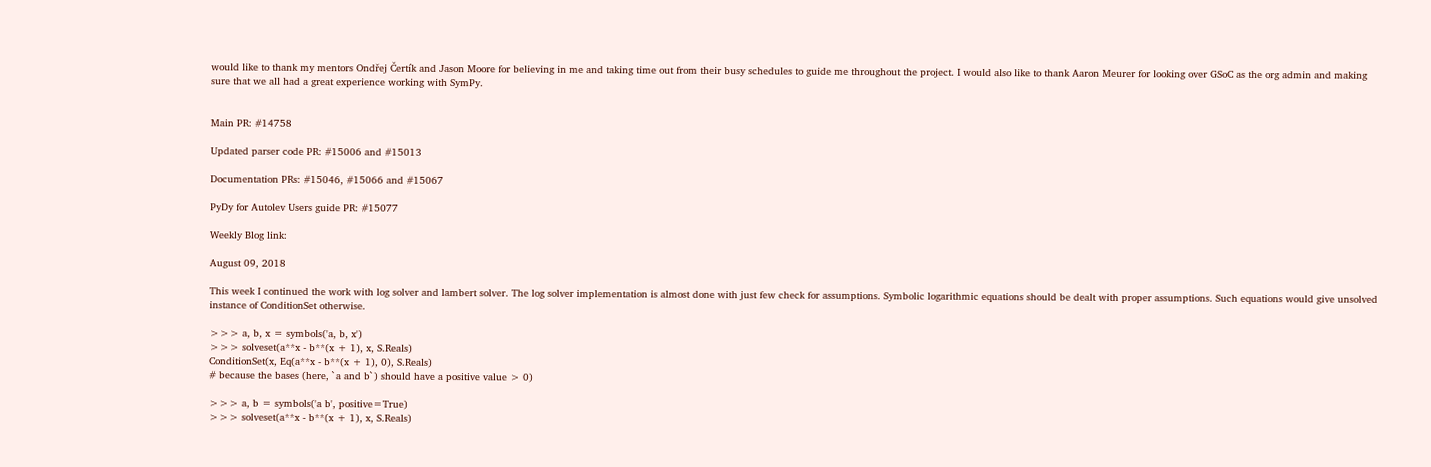would like to thank my mentors Ondřej Čertík and Jason Moore for believing in me and taking time out from their busy schedules to guide me throughout the project. I would also like to thank Aaron Meurer for looking over GSoC as the org admin and making sure that we all had a great experience working with SymPy.


Main PR: #14758

Updated parser code PR: #15006 and #15013

Documentation PRs: #15046, #15066 and #15067

PyDy for Autolev Users guide PR: #15077

Weekly Blog link:

August 09, 2018

This week I continued the work with log solver and lambert solver. The log solver implementation is almost done with just few check for assumptions. Symbolic logarithmic equations should be dealt with proper assumptions. Such equations would give unsolved instance of ConditionSet otherwise.

>>> a, b, x = symbols('a, b, x')
>>> solveset(a**x - b**(x + 1), x, S.Reals)
ConditionSet(x, Eq(a**x - b**(x + 1), 0), S.Reals)
# because the bases (here, `a and b`) should have a positive value > 0)

>>> a, b = symbols('a b', positive=True)
>>> solveset(a**x - b**(x + 1), x, S.Reals)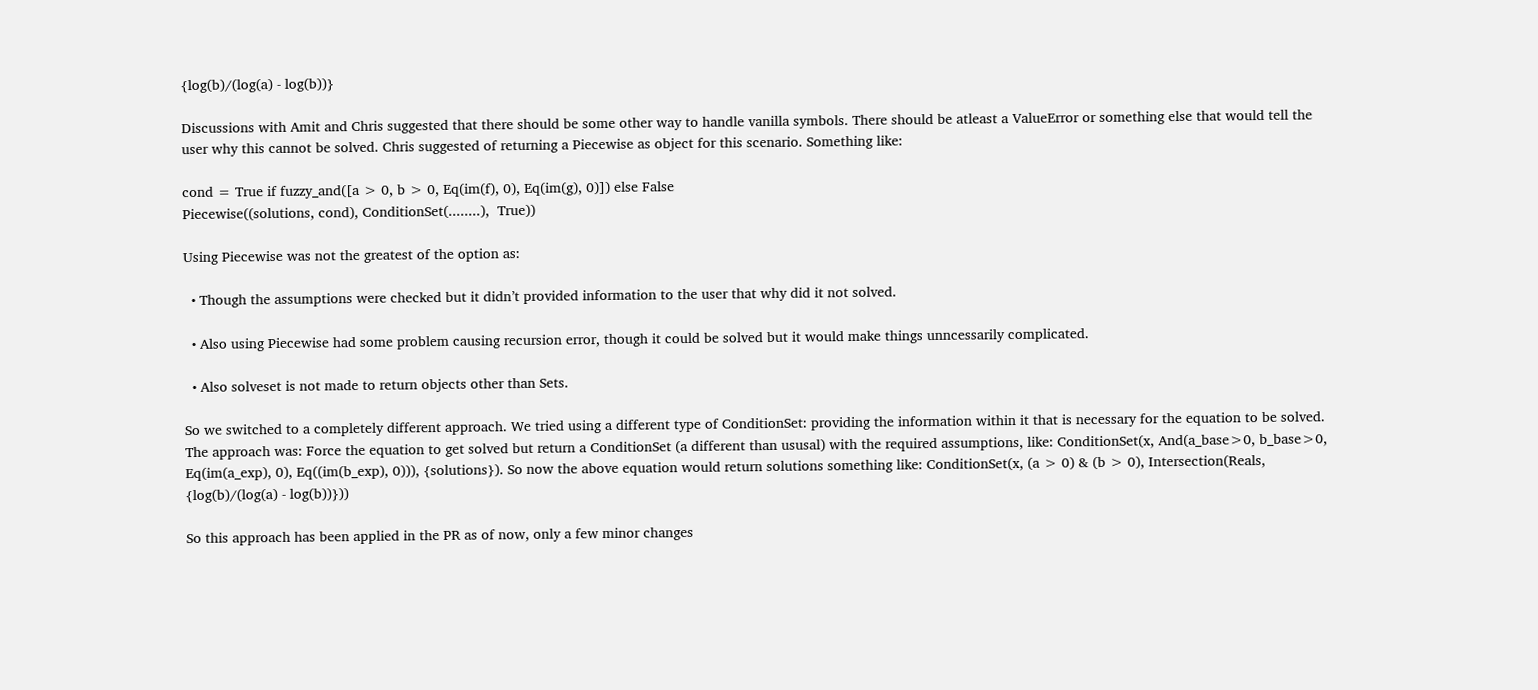{log(b)/(log(a) - log(b))}

Discussions with Amit and Chris suggested that there should be some other way to handle vanilla symbols. There should be atleast a ValueError or something else that would tell the user why this cannot be solved. Chris suggested of returning a Piecewise as object for this scenario. Something like:

cond = True if fuzzy_and([a > 0, b > 0, Eq(im(f), 0), Eq(im(g), 0)]) else False
Piecewise((solutions, cond), ConditionSet(........),  True))

Using Piecewise was not the greatest of the option as:

  • Though the assumptions were checked but it didn’t provided information to the user that why did it not solved.

  • Also using Piecewise had some problem causing recursion error, though it could be solved but it would make things unncessarily complicated.

  • Also solveset is not made to return objects other than Sets.

So we switched to a completely different approach. We tried using a different type of ConditionSet: providing the information within it that is necessary for the equation to be solved. The approach was: Force the equation to get solved but return a ConditionSet (a different than ususal) with the required assumptions, like: ConditionSet(x, And(a_base>0, b_base>0, Eq(im(a_exp), 0), Eq((im(b_exp), 0))), {solutions}). So now the above equation would return solutions something like: ConditionSet(x, (a > 0) & (b > 0), Intersection(Reals, {log(b)/(log(a) - log(b))}))

So this approach has been applied in the PR as of now, only a few minor changes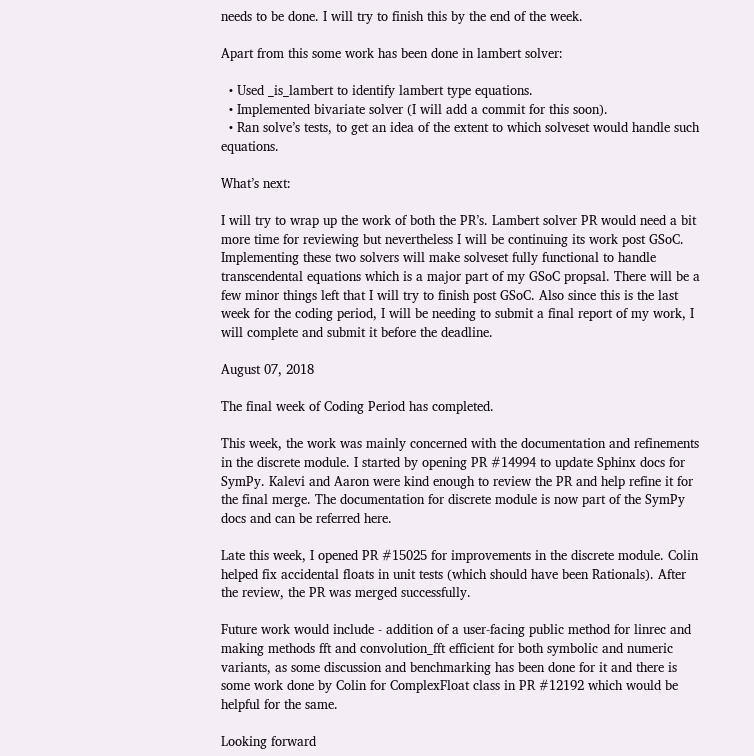needs to be done. I will try to finish this by the end of the week.

Apart from this some work has been done in lambert solver:

  • Used _is_lambert to identify lambert type equations.
  • Implemented bivariate solver (I will add a commit for this soon).
  • Ran solve’s tests, to get an idea of the extent to which solveset would handle such equations.

What’s next:

I will try to wrap up the work of both the PR’s. Lambert solver PR would need a bit more time for reviewing but nevertheless I will be continuing its work post GSoC. Implementing these two solvers will make solveset fully functional to handle transcendental equations which is a major part of my GSoC propsal. There will be a few minor things left that I will try to finish post GSoC. Also since this is the last week for the coding period, I will be needing to submit a final report of my work, I will complete and submit it before the deadline.

August 07, 2018

The final week of Coding Period has completed.

This week, the work was mainly concerned with the documentation and refinements in the discrete module. I started by opening PR #14994 to update Sphinx docs for SymPy. Kalevi and Aaron were kind enough to review the PR and help refine it for the final merge. The documentation for discrete module is now part of the SymPy docs and can be referred here.

Late this week, I opened PR #15025 for improvements in the discrete module. Colin helped fix accidental floats in unit tests (which should have been Rationals). After the review, the PR was merged successfully.

Future work would include - addition of a user-facing public method for linrec and making methods fft and convolution_fft efficient for both symbolic and numeric variants, as some discussion and benchmarking has been done for it and there is some work done by Colin for ComplexFloat class in PR #12192 which would be helpful for the same.

Looking forward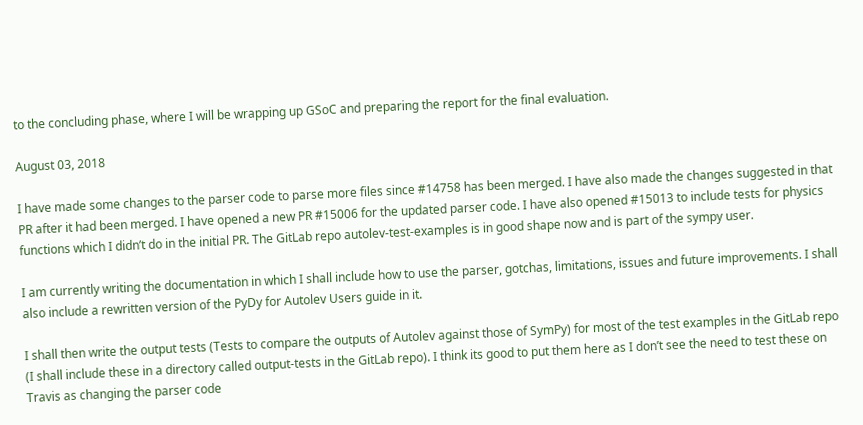to the concluding phase, where I will be wrapping up GSoC and preparing the report for the final evaluation.

August 03, 2018

I have made some changes to the parser code to parse more files since #14758 has been merged. I have also made the changes suggested in that PR after it had been merged. I have opened a new PR #15006 for the updated parser code. I have also opened #15013 to include tests for physics functions which I didn’t do in the initial PR. The GitLab repo autolev-test-examples is in good shape now and is part of the sympy user.

I am currently writing the documentation in which I shall include how to use the parser, gotchas, limitations, issues and future improvements. I shall also include a rewritten version of the PyDy for Autolev Users guide in it.

I shall then write the output tests (Tests to compare the outputs of Autolev against those of SymPy) for most of the test examples in the GitLab repo (I shall include these in a directory called output-tests in the GitLab repo). I think its good to put them here as I don’t see the need to test these on Travis as changing the parser code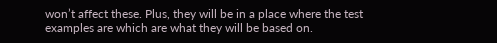won’t affect these. Plus, they will be in a place where the test examples are which are what they will be based on.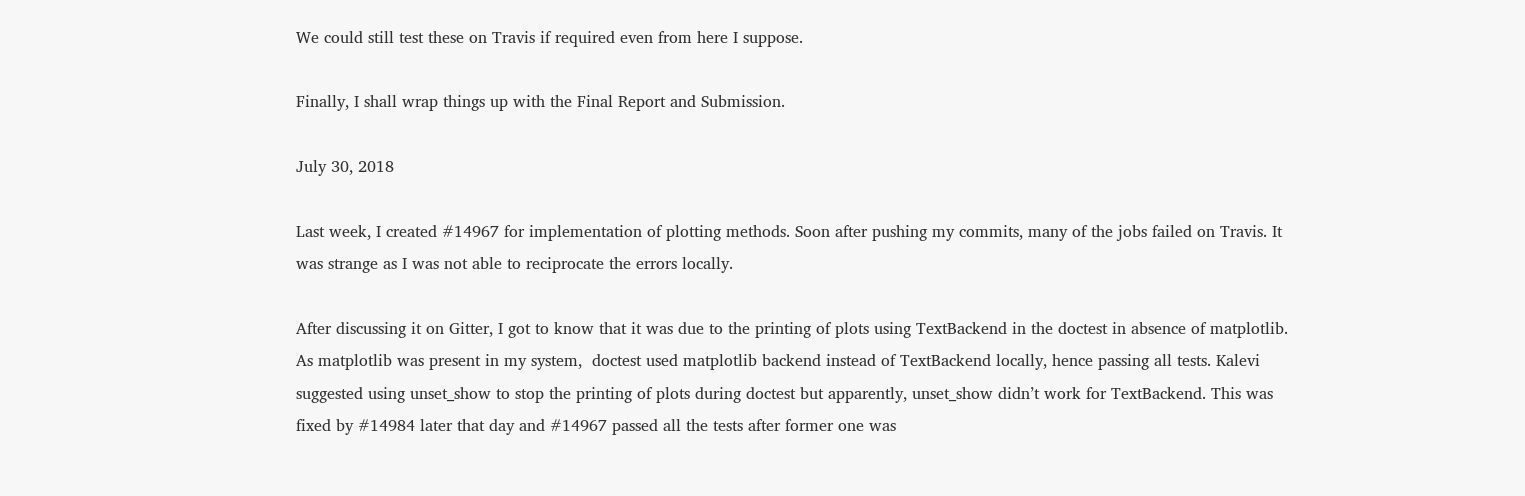We could still test these on Travis if required even from here I suppose.

Finally, I shall wrap things up with the Final Report and Submission.

July 30, 2018

Last week, I created #14967 for implementation of plotting methods. Soon after pushing my commits, many of the jobs failed on Travis. It was strange as I was not able to reciprocate the errors locally.

After discussing it on Gitter, I got to know that it was due to the printing of plots using TextBackend in the doctest in absence of matplotlib. As matplotlib was present in my system,  doctest used matplotlib backend instead of TextBackend locally, hence passing all tests. Kalevi suggested using unset_show to stop the printing of plots during doctest but apparently, unset_show didn’t work for TextBackend. This was fixed by #14984 later that day and #14967 passed all the tests after former one was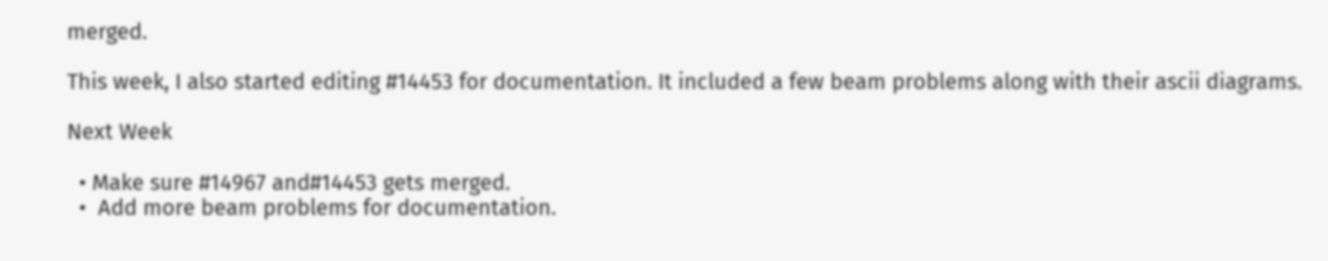merged.

This week, I also started editing #14453 for documentation. It included a few beam problems along with their ascii diagrams.

Next Week

  • Make sure #14967 and#14453 gets merged.
  •  Add more beam problems for documentation.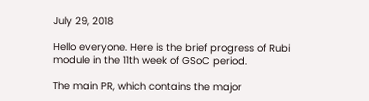July 29, 2018

Hello everyone. Here is the brief progress of Rubi module in the 11th week of GSoC period.

The main PR, which contains the major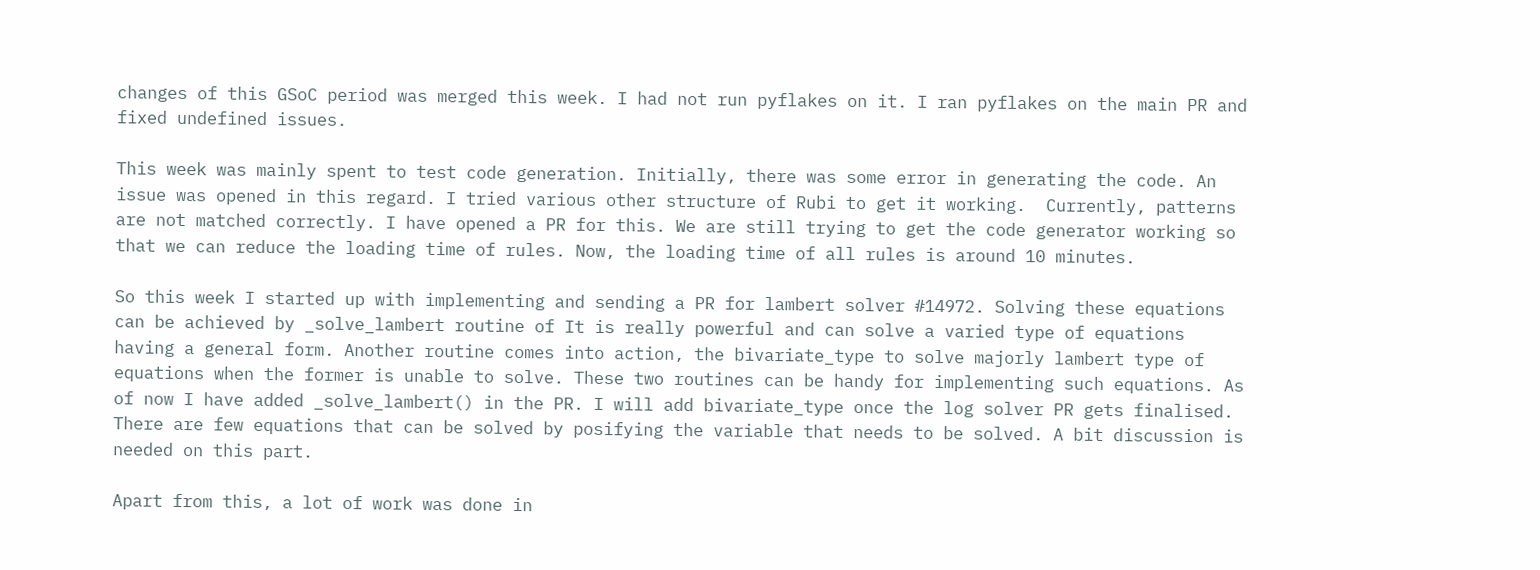changes of this GSoC period was merged this week. I had not run pyflakes on it. I ran pyflakes on the main PR and fixed undefined issues.

This week was mainly spent to test code generation. Initially, there was some error in generating the code. An issue was opened in this regard. I tried various other structure of Rubi to get it working.  Currently, patterns are not matched correctly. I have opened a PR for this. We are still trying to get the code generator working so that we can reduce the loading time of rules. Now, the loading time of all rules is around 10 minutes.

So this week I started up with implementing and sending a PR for lambert solver #14972. Solving these equations can be achieved by _solve_lambert routine of It is really powerful and can solve a varied type of equations having a general form. Another routine comes into action, the bivariate_type to solve majorly lambert type of equations when the former is unable to solve. These two routines can be handy for implementing such equations. As of now I have added _solve_lambert() in the PR. I will add bivariate_type once the log solver PR gets finalised. There are few equations that can be solved by posifying the variable that needs to be solved. A bit discussion is needed on this part.

Apart from this, a lot of work was done in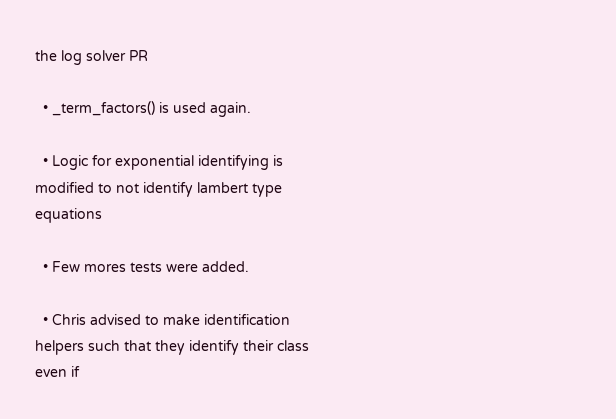the log solver PR

  • _term_factors() is used again.

  • Logic for exponential identifying is modified to not identify lambert type equations

  • Few mores tests were added.

  • Chris advised to make identification helpers such that they identify their class even if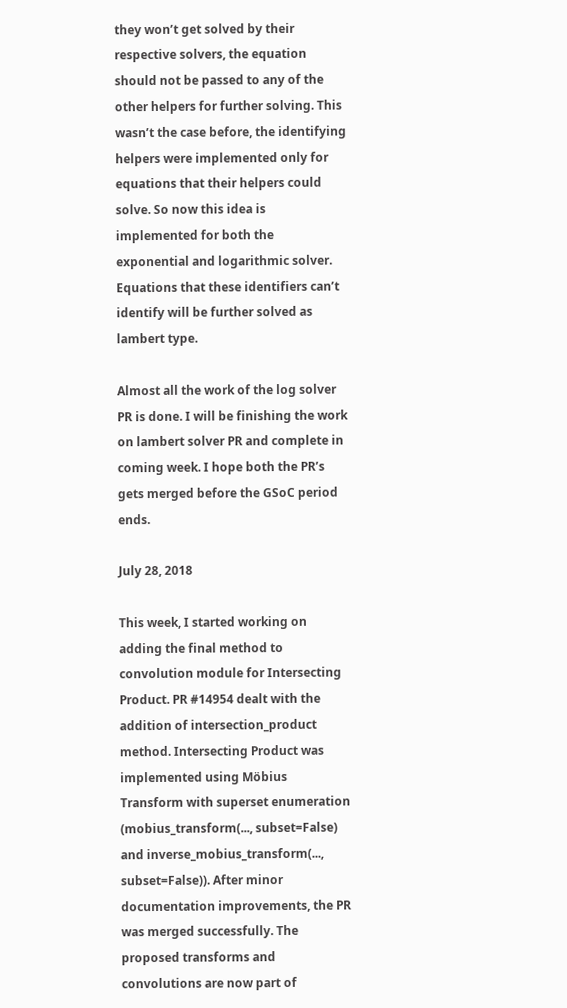they won’t get solved by their respective solvers, the equation should not be passed to any of the other helpers for further solving. This wasn’t the case before, the identifying helpers were implemented only for equations that their helpers could solve. So now this idea is implemented for both the exponential and logarithmic solver. Equations that these identifiers can’t identify will be further solved as lambert type.

Almost all the work of the log solver PR is done. I will be finishing the work on lambert solver PR and complete in coming week. I hope both the PR’s gets merged before the GSoC period ends.

July 28, 2018

This week, I started working on adding the final method to convolution module for Intersecting Product. PR #14954 dealt with the addition of intersection_product method. Intersecting Product was implemented using Möbius Transform with superset enumeration (mobius_transform(..., subset=False) and inverse_mobius_transform(..., subset=False)). After minor documentation improvements, the PR was merged successfully. The proposed transforms and convolutions are now part of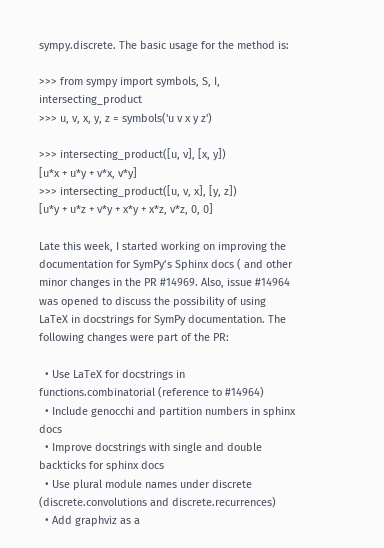sympy.discrete. The basic usage for the method is:

>>> from sympy import symbols, S, I, intersecting_product
>>> u, v, x, y, z = symbols('u v x y z')

>>> intersecting_product([u, v], [x, y])
[u*x + u*y + v*x, v*y]
>>> intersecting_product([u, v, x], [y, z])
[u*y + u*z + v*y + x*y + x*z, v*z, 0, 0]

Late this week, I started working on improving the documentation for SymPy’s Sphinx docs ( and other minor changes in the PR #14969. Also, issue #14964 was opened to discuss the possibility of using LaTeX in docstrings for SymPy documentation. The following changes were part of the PR:

  • Use LaTeX for docstrings in functions.combinatorial (reference to #14964)
  • Include genocchi and partition numbers in sphinx docs
  • Improve docstrings with single and double backticks for sphinx docs
  • Use plural module names under discrete (discrete.convolutions and discrete.recurrences)
  • Add graphviz as a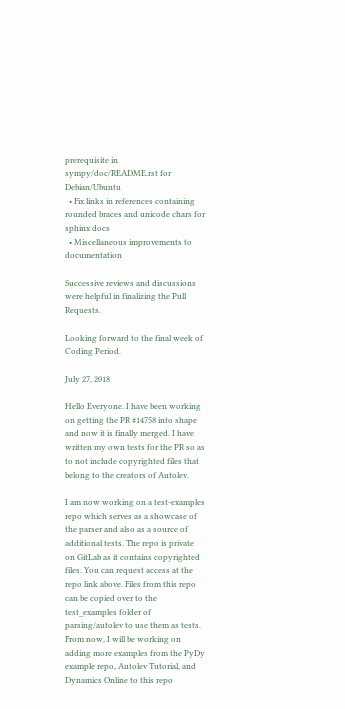prerequisite in sympy/doc/README.rst for Debian/Ubuntu
  • Fix links in references containing rounded braces and unicode chars for sphinx docs
  • Miscellaneous improvements to documentation

Successive reviews and discussions were helpful in finalizing the Pull Requests.

Looking forward to the final week of Coding Period.

July 27, 2018

Hello Everyone. I have been working on getting the PR #14758 into shape and now it is finally merged. I have written my own tests for the PR so as to not include copyrighted files that belong to the creators of Autolev.

I am now working on a test-examples repo which serves as a showcase of the parser and also as a source of additional tests. The repo is private on GitLab as it contains copyrighted files. You can request access at the repo link above. Files from this repo can be copied over to the test_examples folder of parsing/autolev to use them as tests. From now, I will be working on adding more examples from the PyDy example repo, Autolev Tutorial, and Dynamics Online to this repo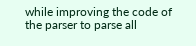while improving the code of the parser to parse all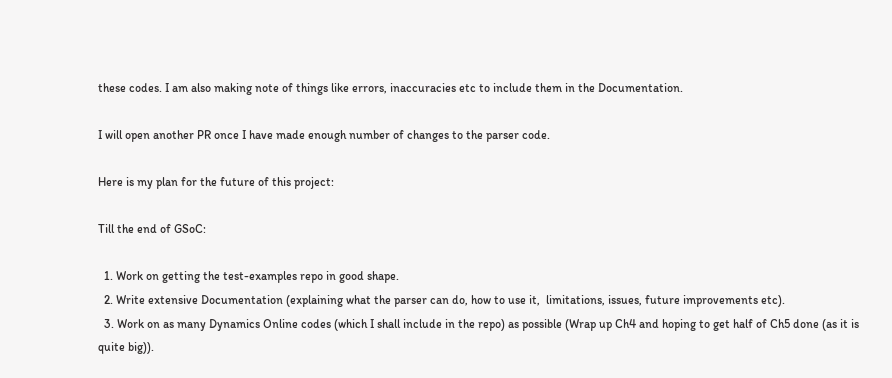these codes. I am also making note of things like errors, inaccuracies etc to include them in the Documentation.

I will open another PR once I have made enough number of changes to the parser code.

Here is my plan for the future of this project:

Till the end of GSoC:

  1. Work on getting the test-examples repo in good shape.
  2. Write extensive Documentation (explaining what the parser can do, how to use it,  limitations, issues, future improvements etc).
  3. Work on as many Dynamics Online codes (which I shall include in the repo) as possible (Wrap up Ch4 and hoping to get half of Ch5 done (as it is quite big)).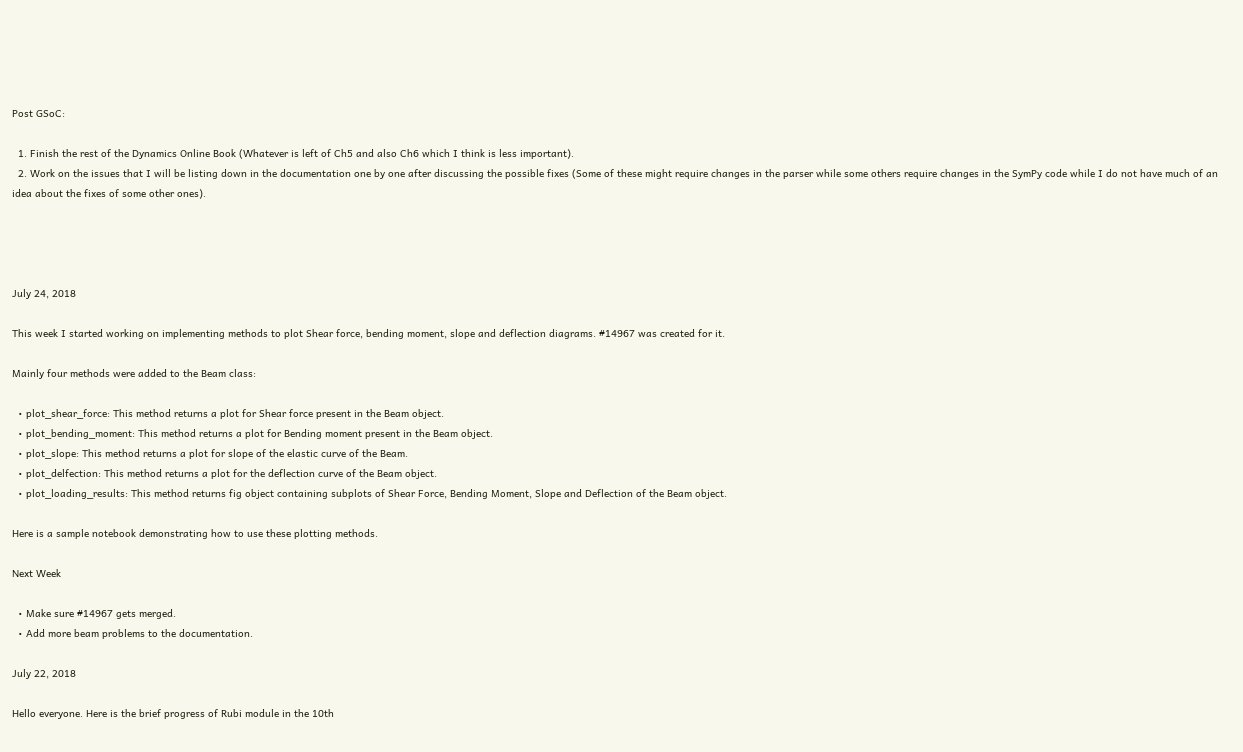Post GSoC:

  1. Finish the rest of the Dynamics Online Book (Whatever is left of Ch5 and also Ch6 which I think is less important).
  2. Work on the issues that I will be listing down in the documentation one by one after discussing the possible fixes (Some of these might require changes in the parser while some others require changes in the SymPy code while I do not have much of an idea about the fixes of some other ones).




July 24, 2018

This week I started working on implementing methods to plot Shear force, bending moment, slope and deflection diagrams. #14967 was created for it.

Mainly four methods were added to the Beam class:

  • plot_shear_force: This method returns a plot for Shear force present in the Beam object.
  • plot_bending_moment: This method returns a plot for Bending moment present in the Beam object.
  • plot_slope: This method returns a plot for slope of the elastic curve of the Beam.
  • plot_delfection: This method returns a plot for the deflection curve of the Beam object.
  • plot_loading_results: This method returns fig object containing subplots of Shear Force, Bending Moment, Slope and Deflection of the Beam object.

Here is a sample notebook demonstrating how to use these plotting methods.

Next Week

  • Make sure #14967 gets merged.
  • Add more beam problems to the documentation.

July 22, 2018

Hello everyone. Here is the brief progress of Rubi module in the 10th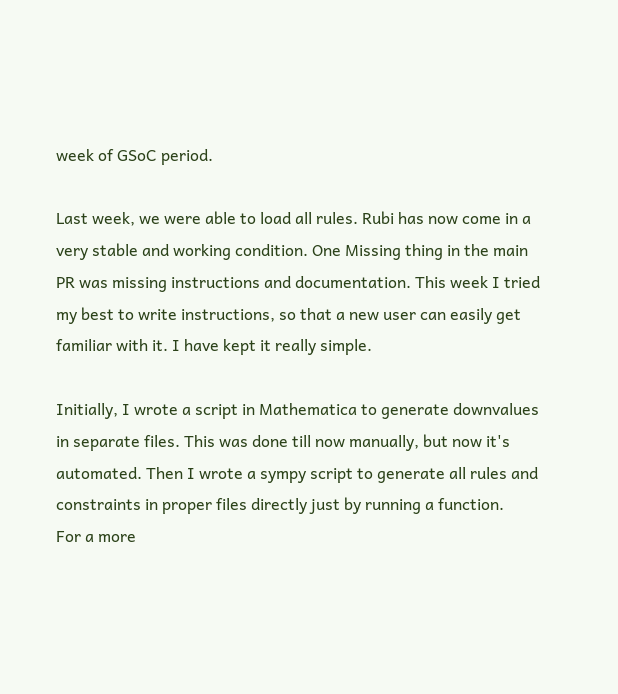week of GSoC period.

Last week, we were able to load all rules. Rubi has now come in a very stable and working condition. One Missing thing in the main PR was missing instructions and documentation. This week I tried my best to write instructions, so that a new user can easily get familiar with it. I have kept it really simple.

Initially, I wrote a script in Mathematica to generate downvalues in separate files. This was done till now manually, but now it's automated. Then I wrote a sympy script to generate all rules and constraints in proper files directly just by running a function.
For a more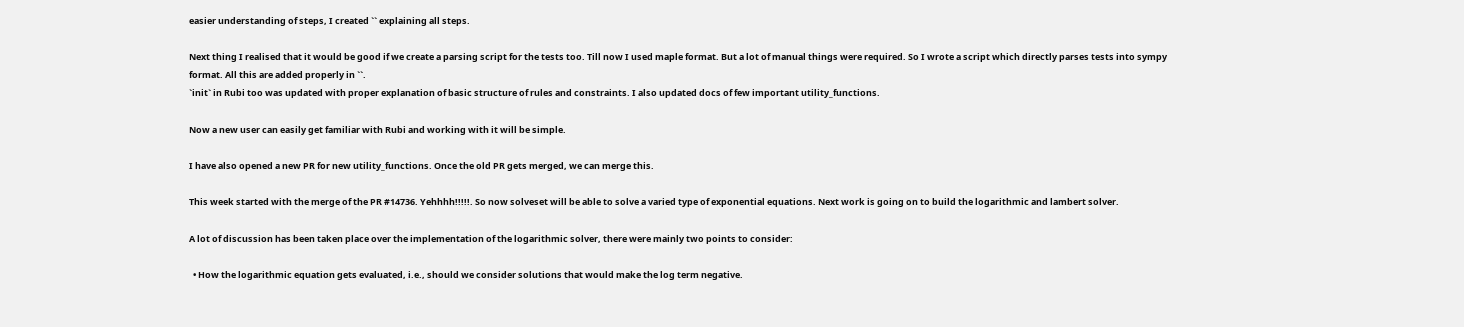easier understanding of steps, I created `` explaining all steps.

Next thing I realised that it would be good if we create a parsing script for the tests too. Till now I used maple format. But a lot of manual things were required. So I wrote a script which directly parses tests into sympy format. All this are added properly in ``.
`init` in Rubi too was updated with proper explanation of basic structure of rules and constraints. I also updated docs of few important utility_functions.

Now a new user can easily get familiar with Rubi and working with it will be simple.

I have also opened a new PR for new utility_functions. Once the old PR gets merged, we can merge this.

This week started with the merge of the PR #14736. Yehhhh!!!!!. So now solveset will be able to solve a varied type of exponential equations. Next work is going on to build the logarithmic and lambert solver.

A lot of discussion has been taken place over the implementation of the logarithmic solver, there were mainly two points to consider:

  • How the logarithmic equation gets evaluated, i.e., should we consider solutions that would make the log term negative.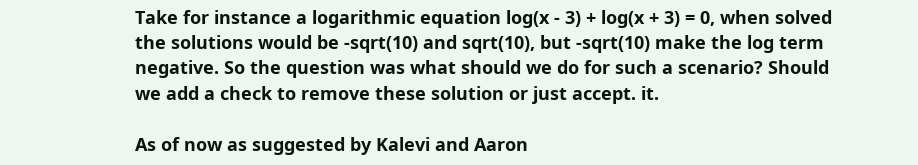Take for instance a logarithmic equation log(x - 3) + log(x + 3) = 0, when solved the solutions would be -sqrt(10) and sqrt(10), but -sqrt(10) make the log term negative. So the question was what should we do for such a scenario? Should we add a check to remove these solution or just accept. it.

As of now as suggested by Kalevi and Aaron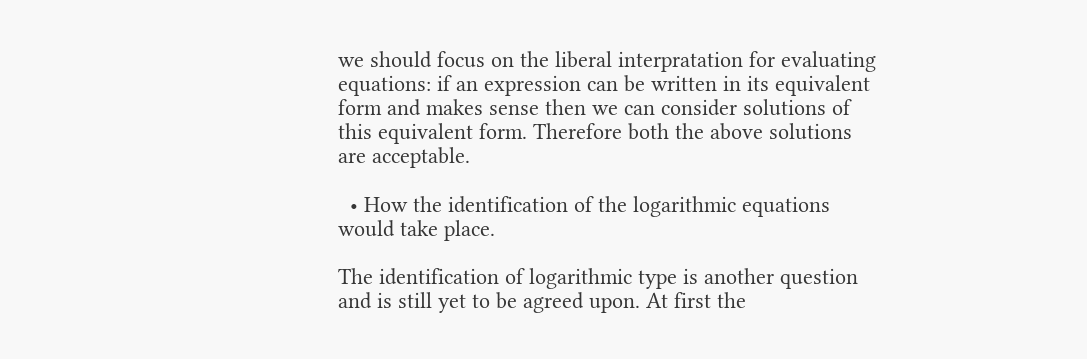we should focus on the liberal interpratation for evaluating equations: if an expression can be written in its equivalent form and makes sense then we can consider solutions of this equivalent form. Therefore both the above solutions are acceptable.

  • How the identification of the logarithmic equations would take place.

The identification of logarithmic type is another question and is still yet to be agreed upon. At first the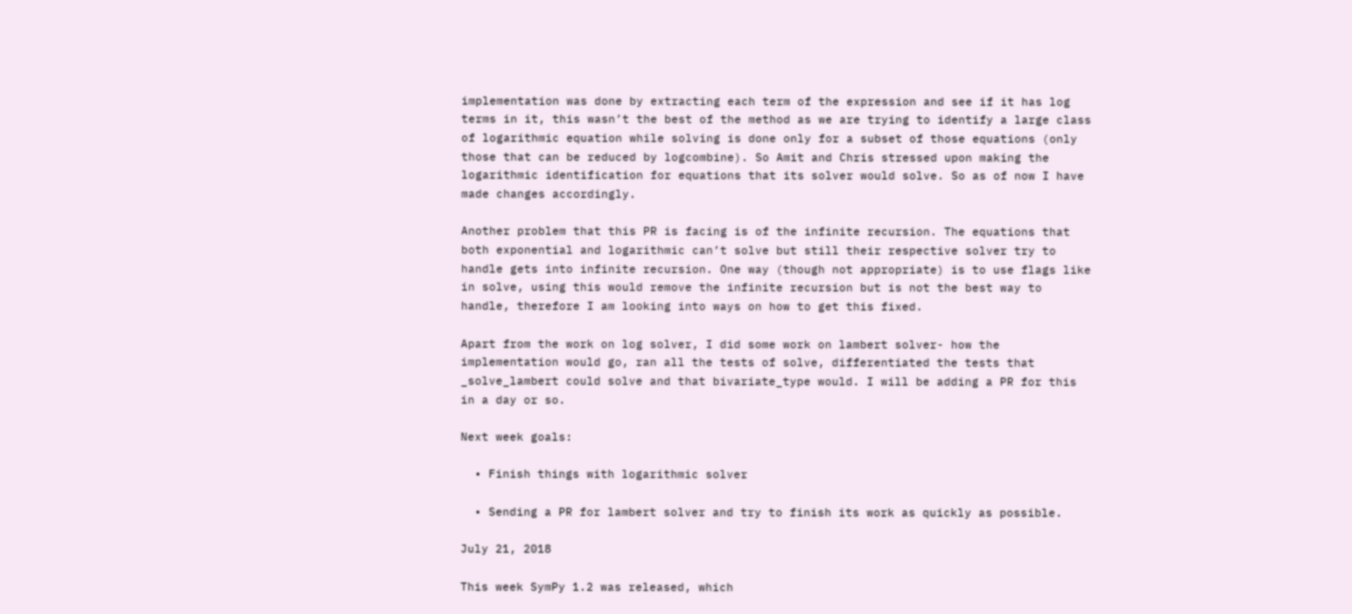implementation was done by extracting each term of the expression and see if it has log terms in it, this wasn’t the best of the method as we are trying to identify a large class of logarithmic equation while solving is done only for a subset of those equations (only those that can be reduced by logcombine). So Amit and Chris stressed upon making the logarithmic identification for equations that its solver would solve. So as of now I have made changes accordingly.

Another problem that this PR is facing is of the infinite recursion. The equations that both exponential and logarithmic can’t solve but still their respective solver try to handle gets into infinite recursion. One way (though not appropriate) is to use flags like in solve, using this would remove the infinite recursion but is not the best way to handle, therefore I am looking into ways on how to get this fixed.

Apart from the work on log solver, I did some work on lambert solver- how the implementation would go, ran all the tests of solve, differentiated the tests that _solve_lambert could solve and that bivariate_type would. I will be adding a PR for this in a day or so.

Next week goals:

  • Finish things with logarithmic solver

  • Sending a PR for lambert solver and try to finish its work as quickly as possible.

July 21, 2018

This week SymPy 1.2 was released, which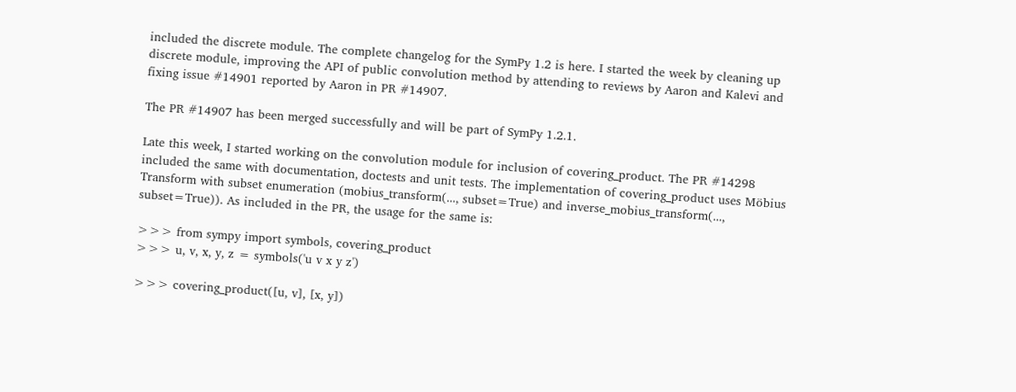included the discrete module. The complete changelog for the SymPy 1.2 is here. I started the week by cleaning up discrete module, improving the API of public convolution method by attending to reviews by Aaron and Kalevi and fixing issue #14901 reported by Aaron in PR #14907.

The PR #14907 has been merged successfully and will be part of SymPy 1.2.1.

Late this week, I started working on the convolution module for inclusion of covering_product. The PR #14298 included the same with documentation, doctests and unit tests. The implementation of covering_product uses Möbius Transform with subset enumeration (mobius_transform(..., subset=True) and inverse_mobius_transform(..., subset=True)). As included in the PR, the usage for the same is:

>>> from sympy import symbols, covering_product
>>> u, v, x, y, z = symbols('u v x y z')

>>> covering_product([u, v], [x, y])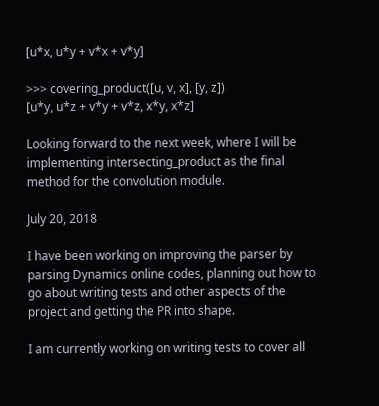[u*x, u*y + v*x + v*y]

>>> covering_product([u, v, x], [y, z])
[u*y, u*z + v*y + v*z, x*y, x*z]

Looking forward to the next week, where I will be implementing intersecting_product as the final method for the convolution module.

July 20, 2018

I have been working on improving the parser by parsing Dynamics online codes, planning out how to go about writing tests and other aspects of the project and getting the PR into shape.

I am currently working on writing tests to cover all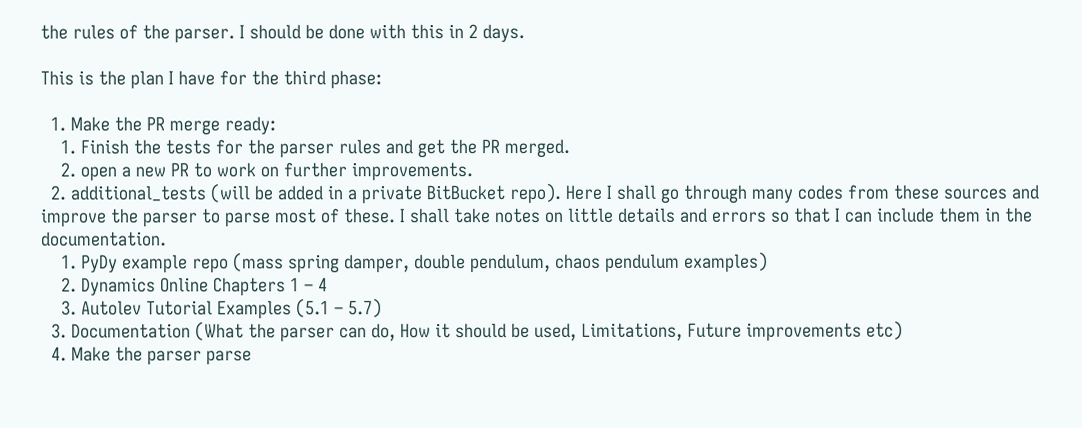the rules of the parser. I should be done with this in 2 days.

This is the plan I have for the third phase:

  1. Make the PR merge ready:
    1. Finish the tests for the parser rules and get the PR merged.
    2. open a new PR to work on further improvements.
  2. additional_tests (will be added in a private BitBucket repo). Here I shall go through many codes from these sources and improve the parser to parse most of these. I shall take notes on little details and errors so that I can include them in the documentation.
    1. PyDy example repo (mass spring damper, double pendulum, chaos pendulum examples)
    2. Dynamics Online Chapters 1 – 4
    3. Autolev Tutorial Examples (5.1 – 5.7)
  3. Documentation (What the parser can do, How it should be used, Limitations, Future improvements etc)
  4. Make the parser parse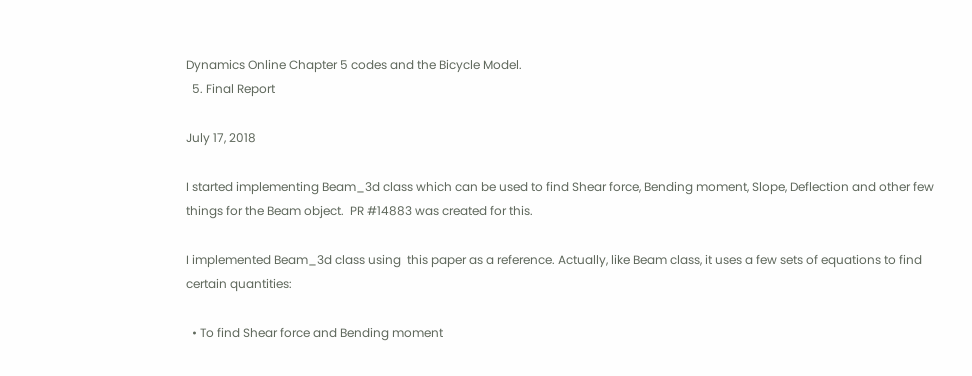Dynamics Online Chapter 5 codes and the Bicycle Model.
  5. Final Report

July 17, 2018

I started implementing Beam_3d class which can be used to find Shear force, Bending moment, Slope, Deflection and other few things for the Beam object.  PR #14883 was created for this.

I implemented Beam_3d class using  this paper as a reference. Actually, like Beam class, it uses a few sets of equations to find certain quantities:

  • To find Shear force and Bending moment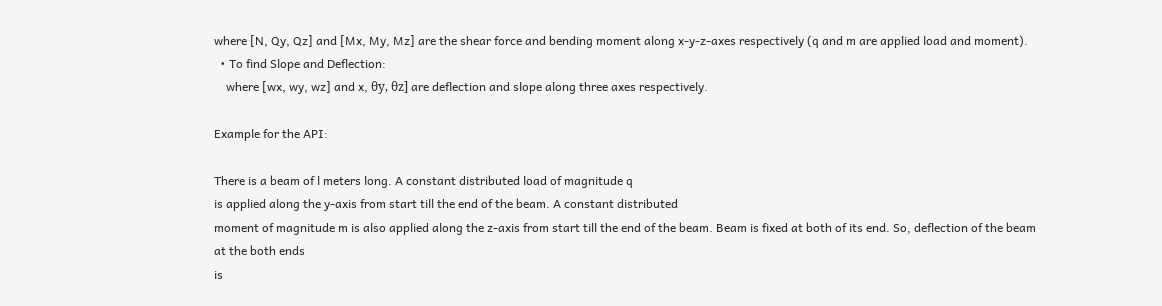where [N, Qy, Qz] and [Mx, My, Mz] are the shear force and bending moment along x-y-z-axes respectively (q and m are applied load and moment).
  • To find Slope and Deflection:
    where [wx, wy, wz] and x, θy, θz] are deflection and slope along three axes respectively.

Example for the API:

There is a beam of l meters long. A constant distributed load of magnitude q
is applied along the y-axis from start till the end of the beam. A constant distributed
moment of magnitude m is also applied along the z-axis from start till the end of the beam. Beam is fixed at both of its end. So, deflection of the beam at the both ends
is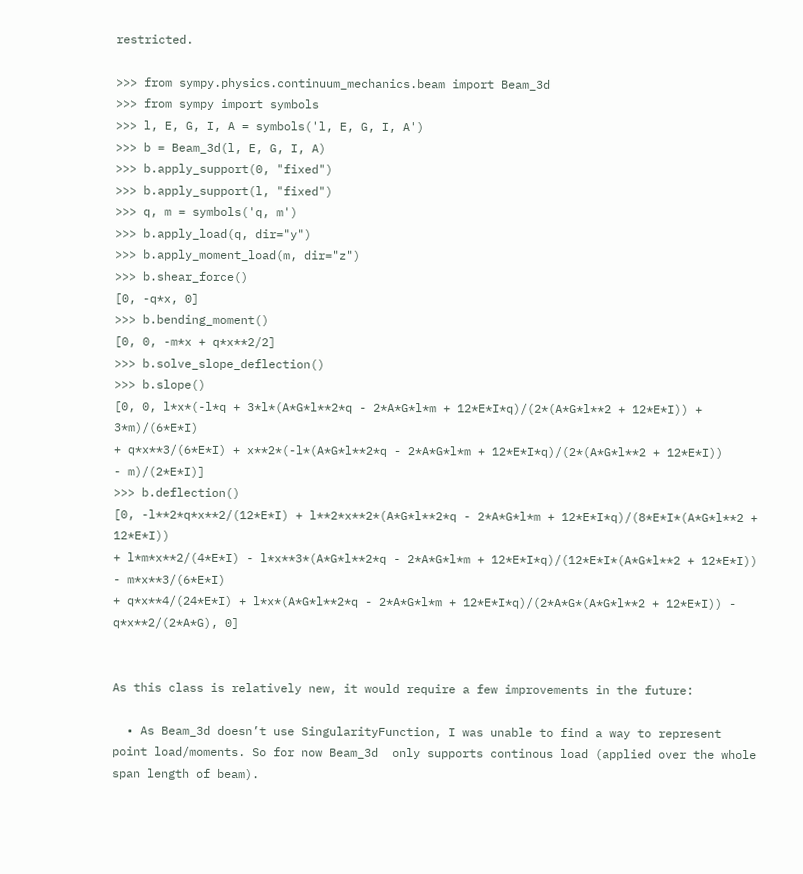restricted.

>>> from sympy.physics.continuum_mechanics.beam import Beam_3d
>>> from sympy import symbols
>>> l, E, G, I, A = symbols('l, E, G, I, A')
>>> b = Beam_3d(l, E, G, I, A)
>>> b.apply_support(0, "fixed")
>>> b.apply_support(l, "fixed")
>>> q, m = symbols('q, m')
>>> b.apply_load(q, dir="y")
>>> b.apply_moment_load(m, dir="z")
>>> b.shear_force()
[0, -q*x, 0]
>>> b.bending_moment()
[0, 0, -m*x + q*x**2/2]
>>> b.solve_slope_deflection()
>>> b.slope()
[0, 0, l*x*(-l*q + 3*l*(A*G*l**2*q - 2*A*G*l*m + 12*E*I*q)/(2*(A*G*l**2 + 12*E*I)) + 3*m)/(6*E*I)
+ q*x**3/(6*E*I) + x**2*(-l*(A*G*l**2*q - 2*A*G*l*m + 12*E*I*q)/(2*(A*G*l**2 + 12*E*I))
- m)/(2*E*I)]
>>> b.deflection()
[0, -l**2*q*x**2/(12*E*I) + l**2*x**2*(A*G*l**2*q - 2*A*G*l*m + 12*E*I*q)/(8*E*I*(A*G*l**2 + 12*E*I))
+ l*m*x**2/(4*E*I) - l*x**3*(A*G*l**2*q - 2*A*G*l*m + 12*E*I*q)/(12*E*I*(A*G*l**2 + 12*E*I)) - m*x**3/(6*E*I)
+ q*x**4/(24*E*I) + l*x*(A*G*l**2*q - 2*A*G*l*m + 12*E*I*q)/(2*A*G*(A*G*l**2 + 12*E*I)) - q*x**2/(2*A*G), 0]


As this class is relatively new, it would require a few improvements in the future:

  • As Beam_3d doesn’t use SingularityFunction, I was unable to find a way to represent point load/moments. So for now Beam_3d  only supports continous load (applied over the whole span length of beam).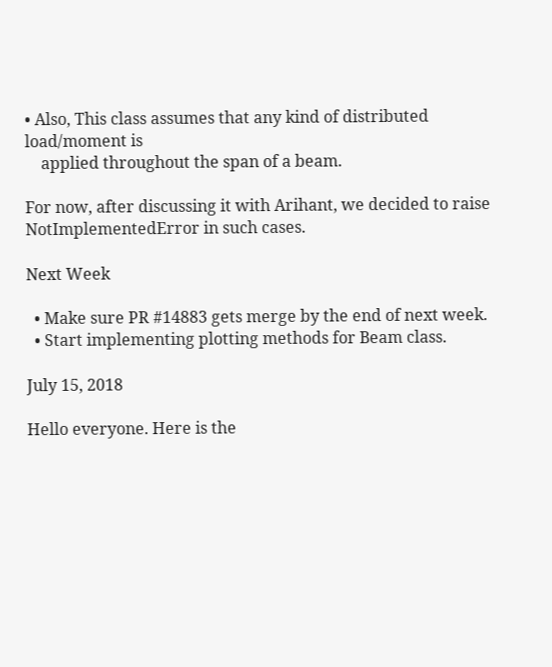• Also, This class assumes that any kind of distributed load/moment is
    applied throughout the span of a beam.

For now, after discussing it with Arihant, we decided to raise NotImplementedError in such cases.

Next Week

  • Make sure PR #14883 gets merge by the end of next week.
  • Start implementing plotting methods for Beam class.

July 15, 2018

Hello everyone. Here is the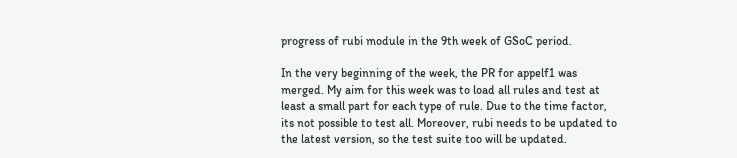progress of rubi module in the 9th week of GSoC period.

In the very beginning of the week, the PR for appelf1 was merged. My aim for this week was to load all rules and test at least a small part for each type of rule. Due to the time factor, its not possible to test all. Moreover, rubi needs to be updated to the latest version, so the test suite too will be updated.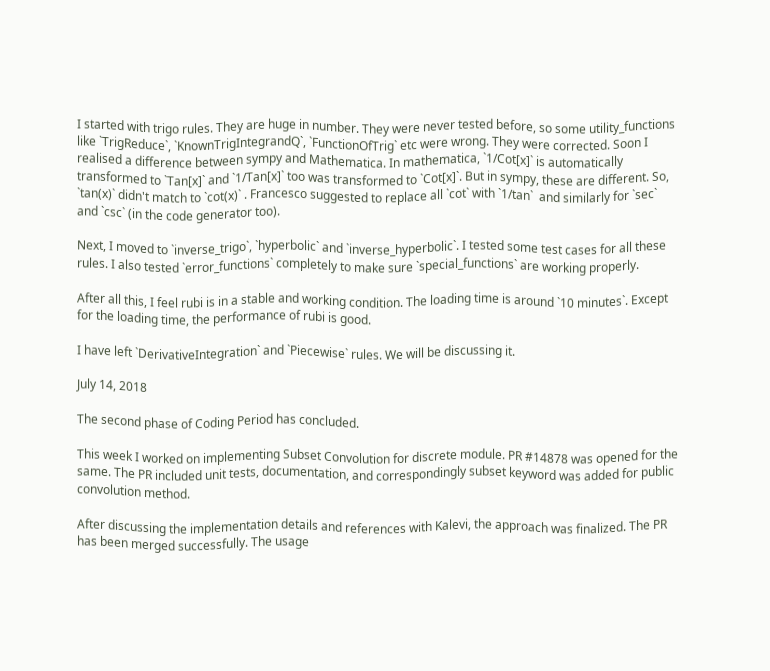I started with trigo rules. They are huge in number. They were never tested before, so some utility_functions like `TrigReduce`, `KnownTrigIntegrandQ`, `FunctionOfTrig` etc were wrong. They were corrected. Soon I realised a difference between sympy and Mathematica. In mathematica, `1/Cot[x]` is automatically transformed to `Tan[x]` and `1/Tan[x]` too was transformed to `Cot[x]`. But in sympy, these are different. So, `tan(x)` didn't match to `cot(x)` . Francesco suggested to replace all `cot` with `1/tan`  and similarly for `sec` and `csc` (in the code generator too).

Next, I moved to `inverse_trigo`, `hyperbolic` and `inverse_hyperbolic`. I tested some test cases for all these rules. I also tested `error_functions` completely to make sure `special_functions` are working properly.

After all this, I feel rubi is in a stable and working condition. The loading time is around `10 minutes`. Except for the loading time, the performance of rubi is good.

I have left `DerivativeIntegration` and `Piecewise` rules. We will be discussing it.

July 14, 2018

The second phase of Coding Period has concluded.

This week I worked on implementing Subset Convolution for discrete module. PR #14878 was opened for the same. The PR included unit tests, documentation, and correspondingly subset keyword was added for public convolution method.

After discussing the implementation details and references with Kalevi, the approach was finalized. The PR has been merged successfully. The usage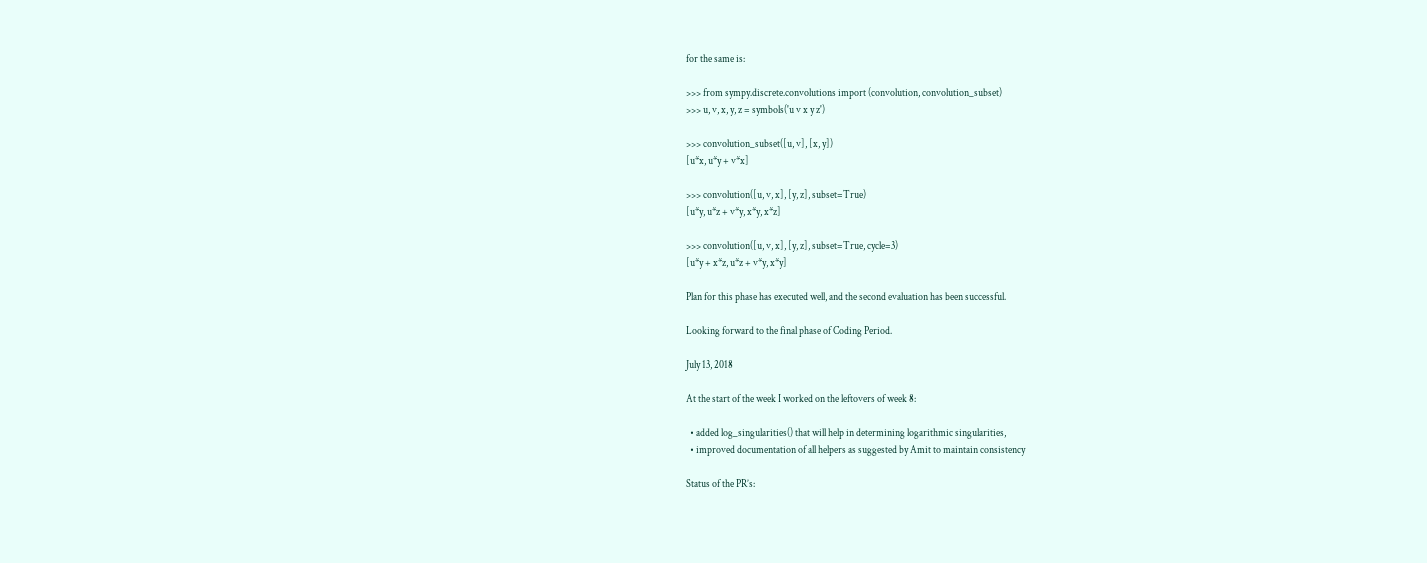for the same is:

>>> from sympy.discrete.convolutions import (convolution, convolution_subset)
>>> u, v, x, y, z = symbols('u v x y z')

>>> convolution_subset([u, v], [x, y])
[u*x, u*y + v*x]

>>> convolution([u, v, x], [y, z], subset=True)
[u*y, u*z + v*y, x*y, x*z]

>>> convolution([u, v, x], [y, z], subset=True, cycle=3)
[u*y + x*z, u*z + v*y, x*y]

Plan for this phase has executed well, and the second evaluation has been successful.

Looking forward to the final phase of Coding Period.

July 13, 2018

At the start of the week I worked on the leftovers of week 8:

  • added log_singularities() that will help in determining logarithmic singularities,
  • improved documentation of all helpers as suggested by Amit to maintain consistency

Status of the PR’s: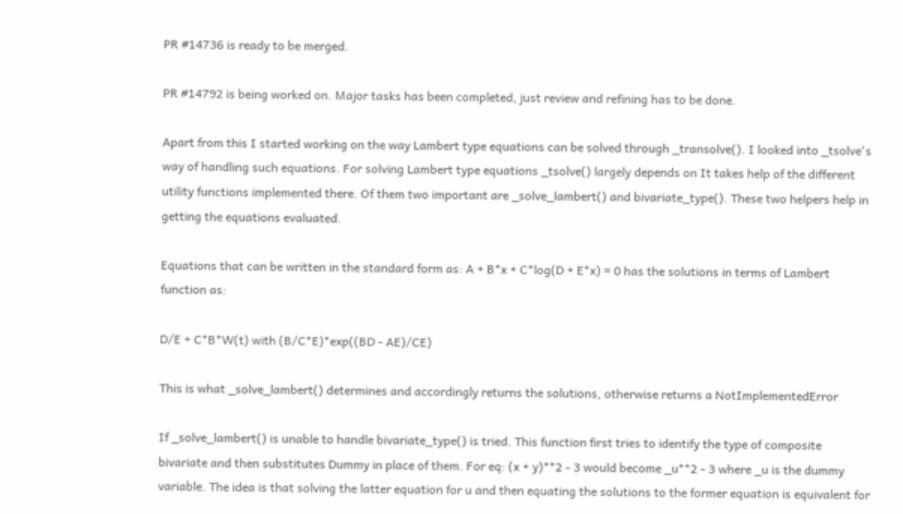PR #14736 is ready to be merged.

PR #14792 is being worked on. Major tasks has been completed, just review and refining has to be done.

Apart from this I started working on the way Lambert type equations can be solved through _transolve(). I looked into _tsolve's way of handling such equations. For solving Lambert type equations _tsolve() largely depends on It takes help of the different utility functions implemented there. Of them two important are _solve_lambert() and bivariate_type(). These two helpers help in getting the equations evaluated.

Equations that can be written in the standard form as: A + B*x + C*log(D + E*x) = 0 has the solutions in terms of Lambert function as:

D/E + C*B*W(t) with (B/C*E)*exp((BD - AE)/CE)

This is what _solve_lambert() determines and accordingly returns the solutions, otherwise returns a NotImplementedError

If _solve_lambert() is unable to handle bivariate_type() is tried. This function first tries to identify the type of composite bivariate and then substitutes Dummy in place of them. For eq: (x + y)**2 - 3 would become _u**2 - 3 where _u is the dummy variable. The idea is that solving the latter equation for u and then equating the solutions to the former equation is equivalent for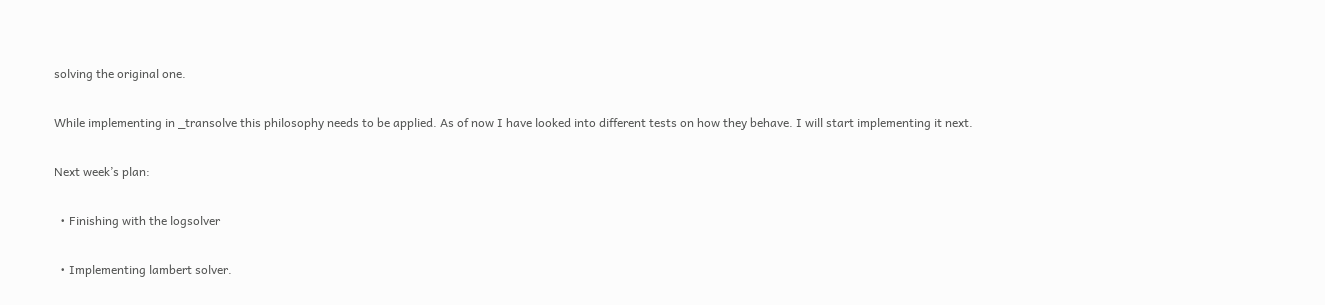solving the original one.

While implementing in _transolve this philosophy needs to be applied. As of now I have looked into different tests on how they behave. I will start implementing it next.

Next week’s plan:

  • Finishing with the logsolver

  • Implementing lambert solver.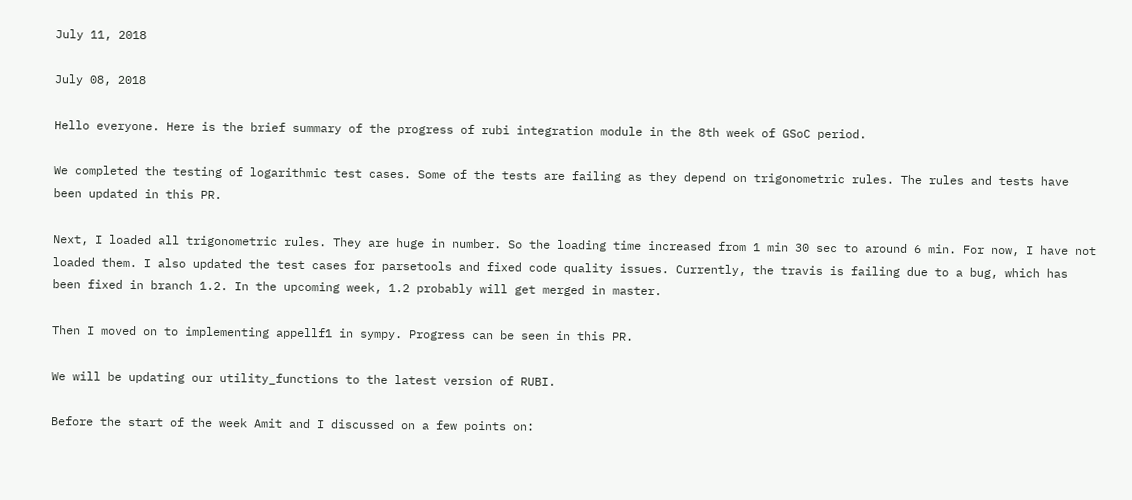July 11, 2018

July 08, 2018

Hello everyone. Here is the brief summary of the progress of rubi integration module in the 8th week of GSoC period.

We completed the testing of logarithmic test cases. Some of the tests are failing as they depend on trigonometric rules. The rules and tests have been updated in this PR.

Next, I loaded all trigonometric rules. They are huge in number. So the loading time increased from 1 min 30 sec to around 6 min. For now, I have not loaded them. I also updated the test cases for parsetools and fixed code quality issues. Currently, the travis is failing due to a bug, which has been fixed in branch 1.2. In the upcoming week, 1.2 probably will get merged in master.

Then I moved on to implementing appellf1 in sympy. Progress can be seen in this PR.

We will be updating our utility_functions to the latest version of RUBI.

Before the start of the week Amit and I discussed on a few points on: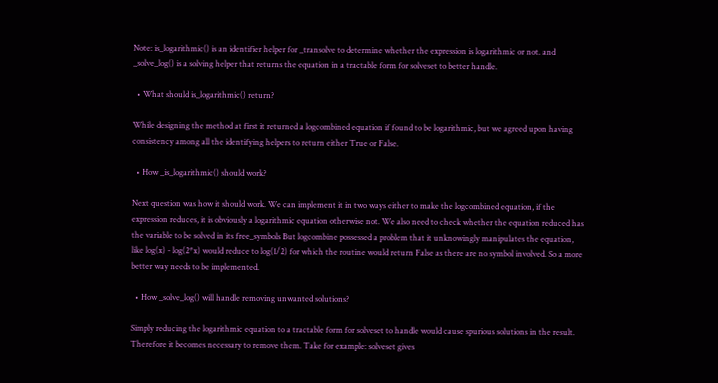Note: is_logarithmic() is an identifier helper for _transolve to determine whether the expression is logarithmic or not. and _solve_log() is a solving helper that returns the equation in a tractable form for solveset to better handle.

  • What should is_logarithmic() return?

While designing the method at first it returned a logcombined equation if found to be logarithmic, but we agreed upon having consistency among all the identifying helpers to return either True or False.

  • How _is_logarithmic() should work?

Next question was how it should work. We can implement it in two ways either to make the logcombined equation, if the expression reduces, it is obviously a logarithmic equation otherwise not. We also need to check whether the equation reduced has the variable to be solved in its free_symbols But logcombine possessed a problem that it unknowingly manipulates the equation, like log(x) - log(2*x) would reduce to log(1/2) for which the routine would return False as there are no symbol involved. So a more better way needs to be implemented.

  • How _solve_log() will handle removing unwanted solutions?

Simply reducing the logarithmic equation to a tractable form for solveset to handle would cause spurious solutions in the result. Therefore it becomes necessary to remove them. Take for example: solveset gives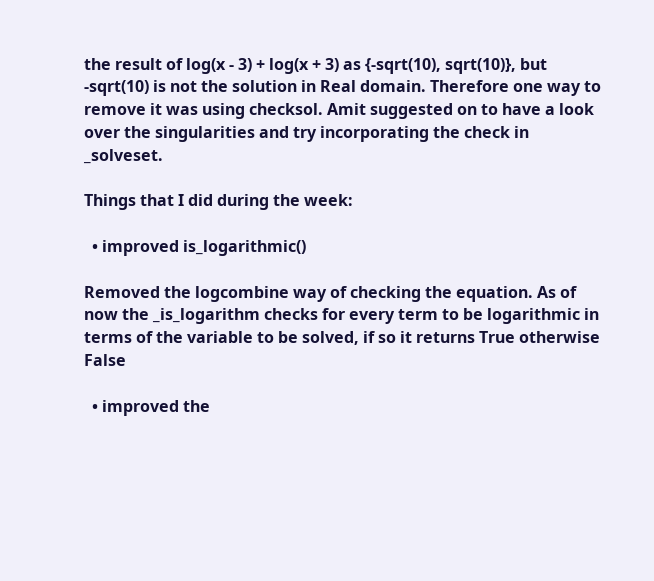the result of log(x - 3) + log(x + 3) as {-sqrt(10), sqrt(10)}, but -sqrt(10) is not the solution in Real domain. Therefore one way to remove it was using checksol. Amit suggested on to have a look over the singularities and try incorporating the check in _solveset.

Things that I did during the week:

  • improved is_logarithmic()

Removed the logcombine way of checking the equation. As of now the _is_logarithm checks for every term to be logarithmic in terms of the variable to be solved, if so it returns True otherwise False

  • improved the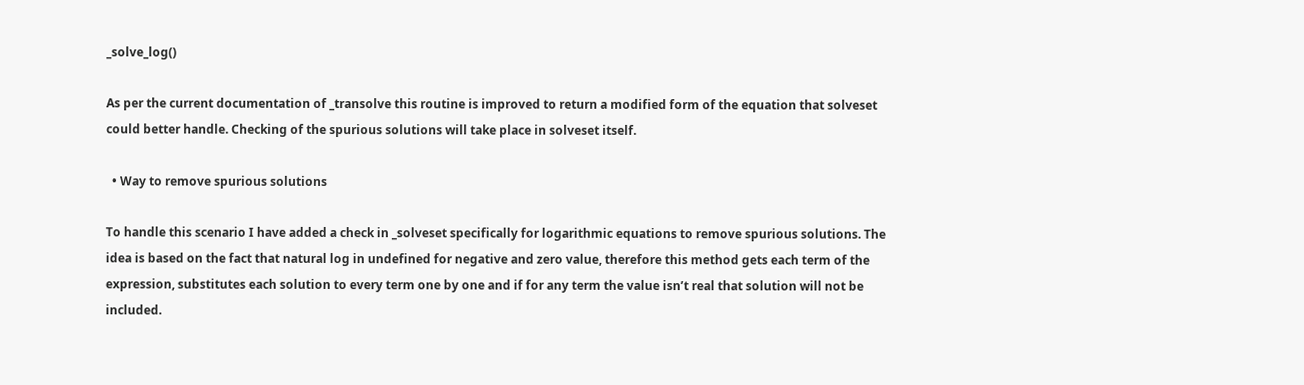_solve_log()

As per the current documentation of _transolve this routine is improved to return a modified form of the equation that solveset could better handle. Checking of the spurious solutions will take place in solveset itself.

  • Way to remove spurious solutions

To handle this scenario I have added a check in _solveset specifically for logarithmic equations to remove spurious solutions. The idea is based on the fact that natural log in undefined for negative and zero value, therefore this method gets each term of the expression, substitutes each solution to every term one by one and if for any term the value isn’t real that solution will not be included.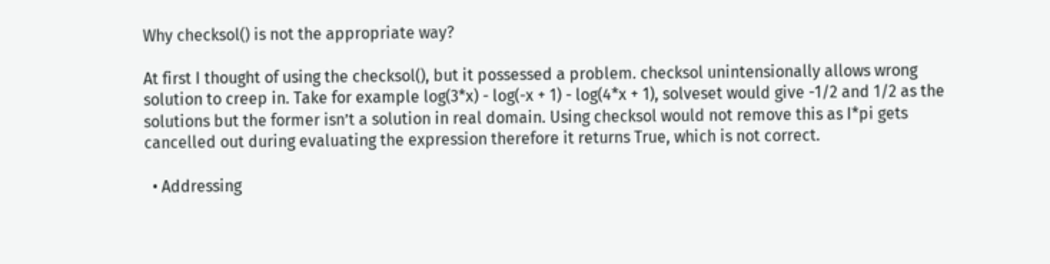Why checksol() is not the appropriate way?

At first I thought of using the checksol(), but it possessed a problem. checksol unintensionally allows wrong solution to creep in. Take for example log(3*x) - log(-x + 1) - log(4*x + 1), solveset would give -1/2 and 1/2 as the solutions but the former isn’t a solution in real domain. Using checksol would not remove this as I*pi gets cancelled out during evaluating the expression therefore it returns True, which is not correct.

  • Addressing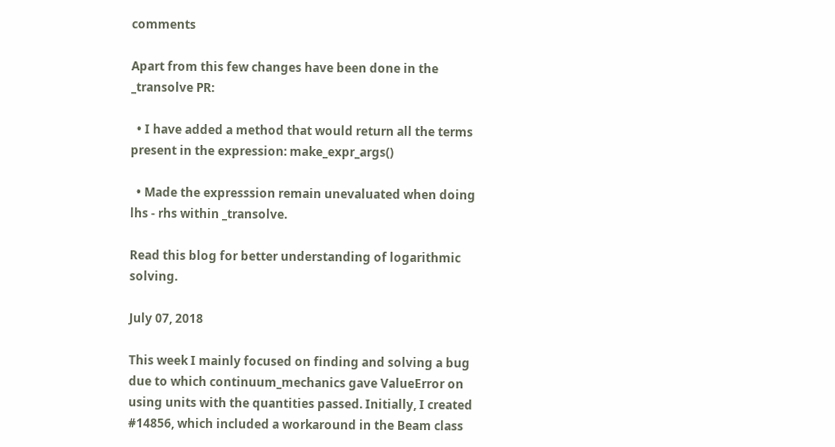comments

Apart from this few changes have been done in the _transolve PR:

  • I have added a method that would return all the terms present in the expression: make_expr_args()

  • Made the expresssion remain unevaluated when doing lhs - rhs within _transolve.

Read this blog for better understanding of logarithmic solving.

July 07, 2018

This week I mainly focused on finding and solving a bug due to which continuum_mechanics gave ValueError on using units with the quantities passed. Initially, I created #14856, which included a workaround in the Beam class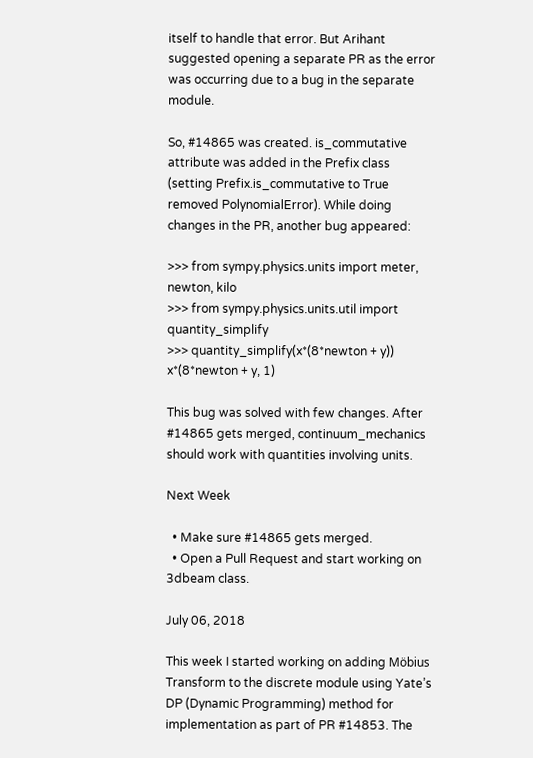itself to handle that error. But Arihant suggested opening a separate PR as the error was occurring due to a bug in the separate module.

So, #14865 was created. is_commutative attribute was added in the Prefix class  (setting Prefix.is_commutative to True removed PolynomialError). While doing changes in the PR, another bug appeared:

>>> from sympy.physics.units import meter, newton, kilo
>>> from sympy.physics.units.util import quantity_simplify
>>> quantity_simplify(x*(8*newton + y))
x*(8*newton + y, 1)

This bug was solved with few changes. After #14865 gets merged, continuum_mechanics should work with quantities involving units.

Next Week

  • Make sure #14865 gets merged.
  • Open a Pull Request and start working on 3dbeam class.

July 06, 2018

This week I started working on adding Möbius Transform to the discrete module using Yate’s DP (Dynamic Programming) method for implementation as part of PR #14853. The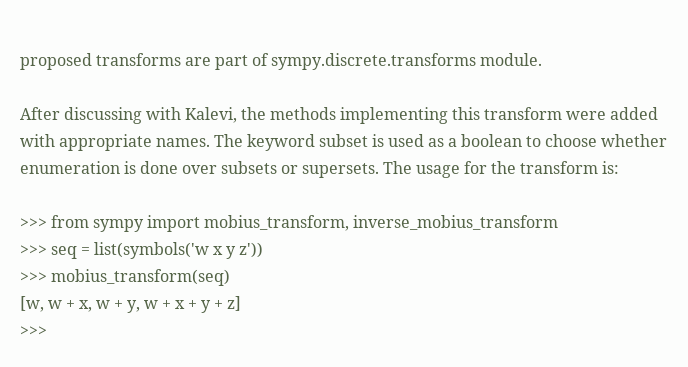proposed transforms are part of sympy.discrete.transforms module.

After discussing with Kalevi, the methods implementing this transform were added with appropriate names. The keyword subset is used as a boolean to choose whether enumeration is done over subsets or supersets. The usage for the transform is:

>>> from sympy import mobius_transform, inverse_mobius_transform
>>> seq = list(symbols('w x y z'))
>>> mobius_transform(seq)
[w, w + x, w + y, w + x + y + z]
>>>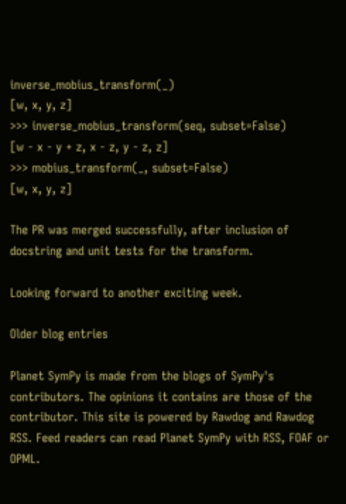inverse_mobius_transform(_)
[w, x, y, z]
>>> inverse_mobius_transform(seq, subset=False)
[w - x - y + z, x - z, y - z, z]
>>> mobius_transform(_, subset=False)
[w, x, y, z]

The PR was merged successfully, after inclusion of docstring and unit tests for the transform.

Looking forward to another exciting week.

Older blog entries

Planet SymPy is made from the blogs of SymPy's contributors. The opinions it contains are those of the contributor. This site is powered by Rawdog and Rawdog RSS. Feed readers can read Planet SymPy with RSS, FOAF or OPML.